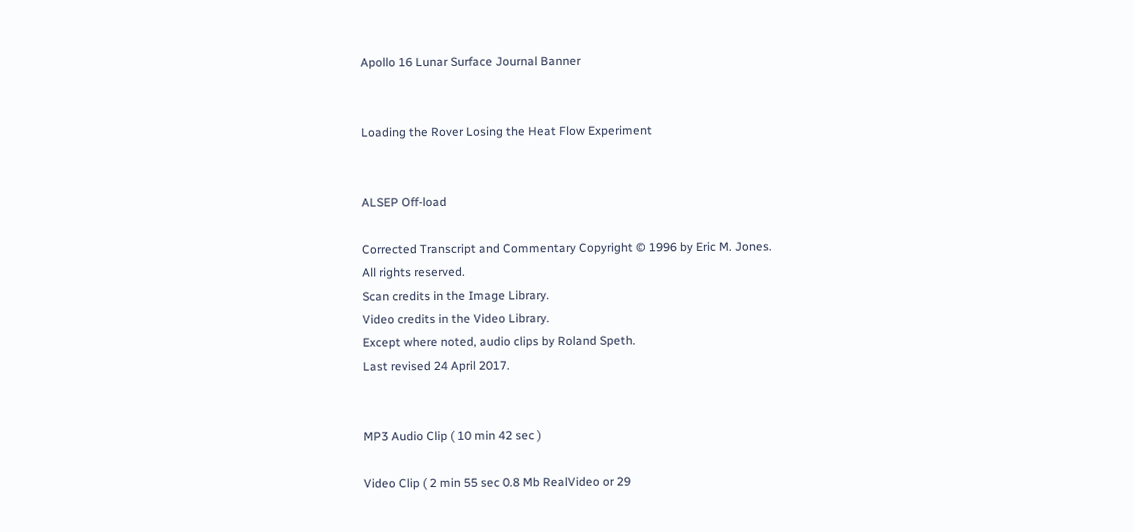Apollo 16 Lunar Surface Journal Banner


Loading the Rover Losing the Heat Flow Experiment


ALSEP Off-load

Corrected Transcript and Commentary Copyright © 1996 by Eric M. Jones.
All rights reserved.
Scan credits in the Image Library.
Video credits in the Video Library.
Except where noted, audio clips by Roland Speth.
Last revised 24 April 2017.


MP3 Audio Clip ( 10 min 42 sec )

Video Clip ( 2 min 55 sec 0.8 Mb RealVideo or 29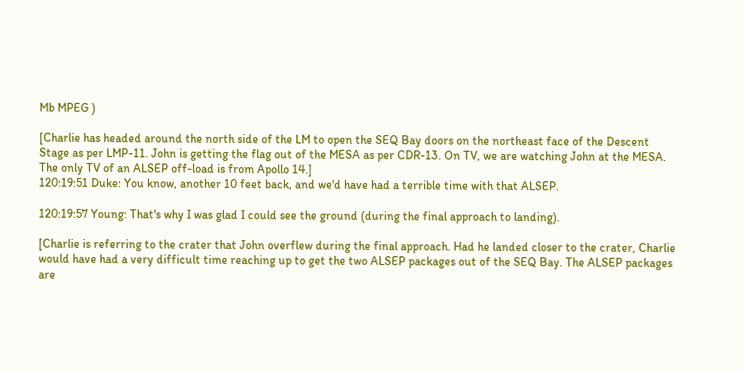Mb MPEG )

[Charlie has headed around the north side of the LM to open the SEQ Bay doors on the northeast face of the Descent Stage as per LMP-11. John is getting the flag out of the MESA as per CDR-13. On TV, we are watching John at the MESA. The only TV of an ALSEP off-load is from Apollo 14.]
120:19:51 Duke: You know, another 10 feet back, and we'd have had a terrible time with that ALSEP.

120:19:57 Young: That's why I was glad I could see the ground (during the final approach to landing).

[Charlie is referring to the crater that John overflew during the final approach. Had he landed closer to the crater, Charlie would have had a very difficult time reaching up to get the two ALSEP packages out of the SEQ Bay. The ALSEP packages are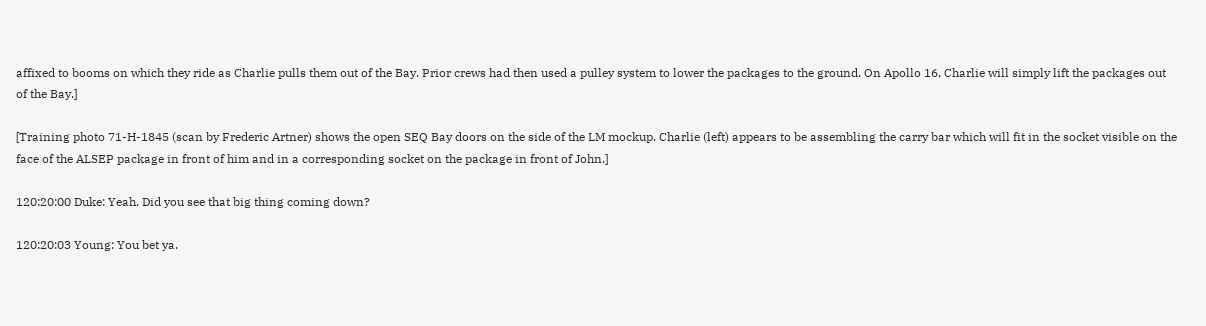affixed to booms on which they ride as Charlie pulls them out of the Bay. Prior crews had then used a pulley system to lower the packages to the ground. On Apollo 16, Charlie will simply lift the packages out of the Bay.]

[Training photo 71-H-1845 (scan by Frederic Artner) shows the open SEQ Bay doors on the side of the LM mockup. Charlie (left) appears to be assembling the carry bar which will fit in the socket visible on the face of the ALSEP package in front of him and in a corresponding socket on the package in front of John.]

120:20:00 Duke: Yeah. Did you see that big thing coming down?

120:20:03 Young: You bet ya.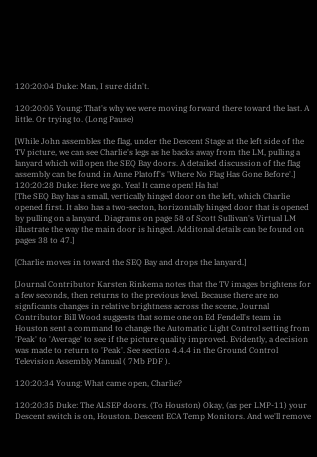120:20:04 Duke: Man, I sure didn't.

120:20:05 Young: That's why we were moving forward there toward the last. A little. Or trying to. (Long Pause)

[While John assembles the flag, under the Descent Stage at the left side of the TV picture, we can see Charlie's legs as he backs away from the LM, pulling a lanyard which will open the SEQ Bay doors. A detailed discussion of the flag assembly can be found in Anne Platoff's 'Where No Flag Has Gone Before'.]
120:20:28 Duke: Here we go. Yea! It came open! Ha ha!
[The SEQ Bay has a small, vertically hinged door on the left, which Charlie opened first. It also has a two-secton, horizontally hinged door that is opened by pulling on a lanyard. Diagrams on page 58 of Scott Sullivan's Virtual LM illustrate the way the main door is hinged. Additonal details can be found on pages 38 to 47.]

[Charlie moves in toward the SEQ Bay and drops the lanyard.]

[Journal Contributor Karsten Rinkema notes that the TV images brightens for a few seconds, then returns to the previous level. Because there are no signficants changes in relative brightness across the scene, Journal Contributor Bill Wood suggests that some one on Ed Fendell's team in Houston sent a command to change the Automatic Light Control setting from 'Peak' to 'Average' to see if the picture quality improved. Evidently, a decision was made to return to 'Peak'. See section 4.4.4 in the Ground Control Television Assembly Manual ( 7Mb PDF ).

120:20:34 Young: What came open, Charlie?

120:20:35 Duke: The ALSEP doors. (To Houston) Okay, (as per LMP-11) your Descent switch is on, Houston. Descent ECA Temp Monitors. And we'll remove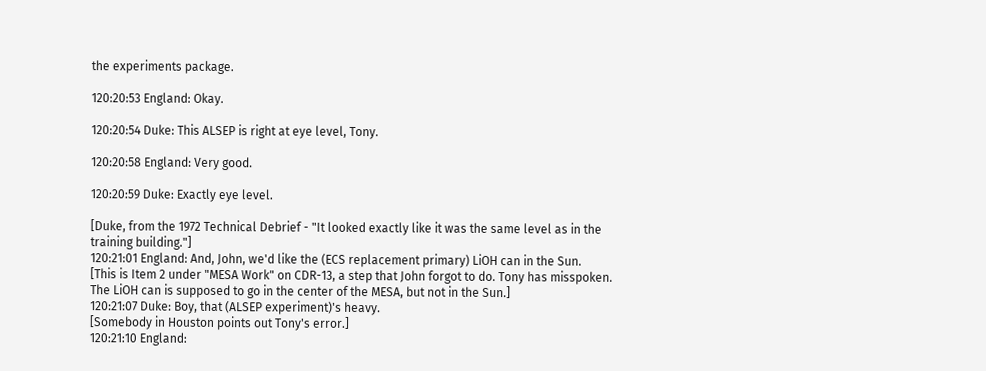the experiments package.

120:20:53 England: Okay.

120:20:54 Duke: This ALSEP is right at eye level, Tony.

120:20:58 England: Very good.

120:20:59 Duke: Exactly eye level.

[Duke, from the 1972 Technical Debrief - "It looked exactly like it was the same level as in the training building."]
120:21:01 England: And, John, we'd like the (ECS replacement primary) LiOH can in the Sun.
[This is Item 2 under "MESA Work" on CDR-13, a step that John forgot to do. Tony has misspoken. The LiOH can is supposed to go in the center of the MESA, but not in the Sun.]
120:21:07 Duke: Boy, that (ALSEP experiment)'s heavy.
[Somebody in Houston points out Tony's error.]
120:21:10 England: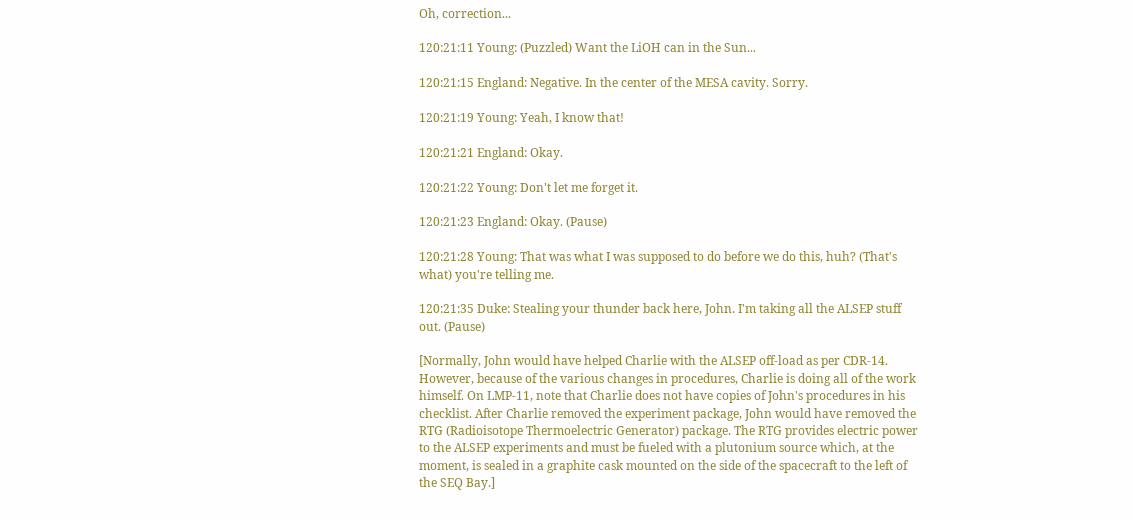Oh, correction...

120:21:11 Young: (Puzzled) Want the LiOH can in the Sun...

120:21:15 England: Negative. In the center of the MESA cavity. Sorry.

120:21:19 Young: Yeah, I know that!

120:21:21 England: Okay.

120:21:22 Young: Don't let me forget it.

120:21:23 England: Okay. (Pause)

120:21:28 Young: That was what I was supposed to do before we do this, huh? (That's what) you're telling me.

120:21:35 Duke: Stealing your thunder back here, John. I'm taking all the ALSEP stuff out. (Pause)

[Normally, John would have helped Charlie with the ALSEP off-load as per CDR-14. However, because of the various changes in procedures, Charlie is doing all of the work himself. On LMP-11, note that Charlie does not have copies of John's procedures in his checklist. After Charlie removed the experiment package, John would have removed the RTG (Radioisotope Thermoelectric Generator) package. The RTG provides electric power to the ALSEP experiments and must be fueled with a plutonium source which, at the moment, is sealed in a graphite cask mounted on the side of the spacecraft to the left of the SEQ Bay.]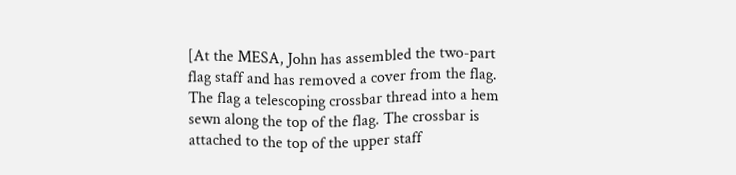[At the MESA, John has assembled the two-part flag staff and has removed a cover from the flag. The flag a telescoping crossbar thread into a hem sewn along the top of the flag. The crossbar is attached to the top of the upper staff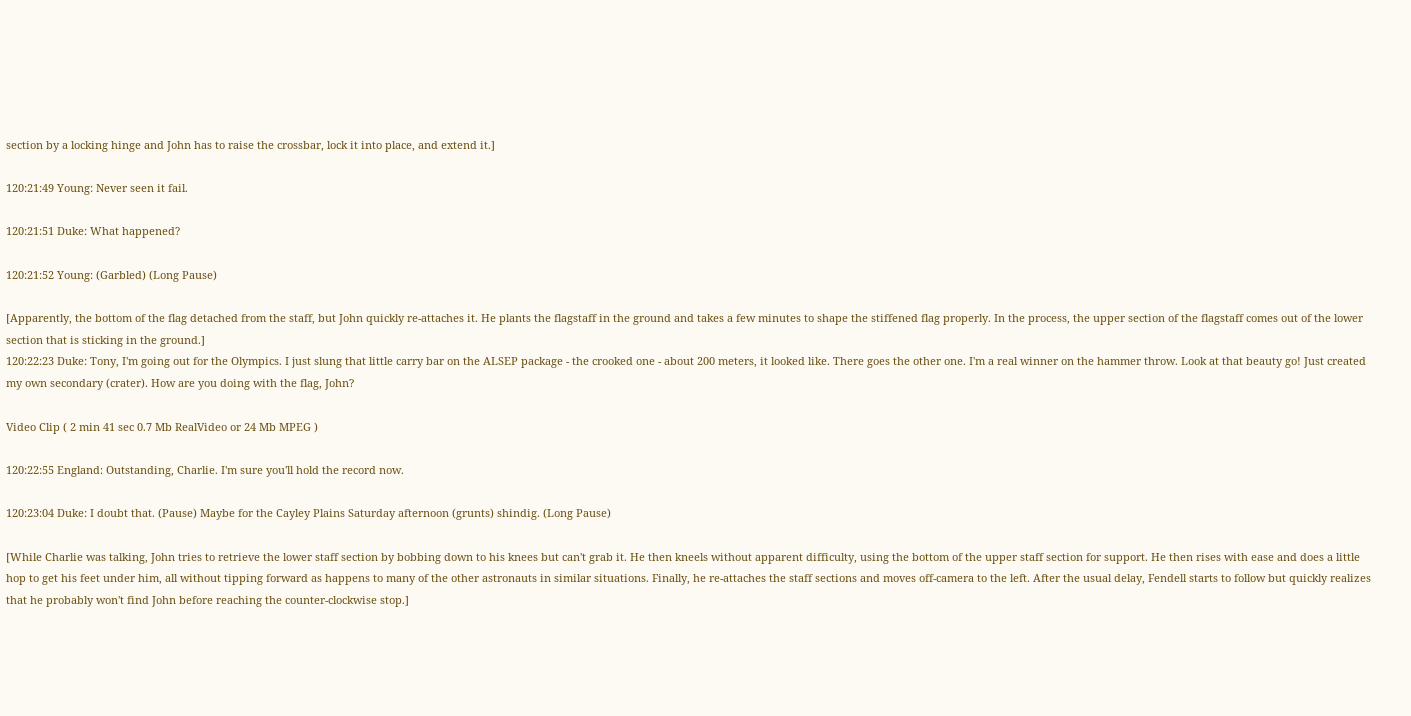section by a locking hinge and John has to raise the crossbar, lock it into place, and extend it.]

120:21:49 Young: Never seen it fail.

120:21:51 Duke: What happened?

120:21:52 Young: (Garbled) (Long Pause)

[Apparently, the bottom of the flag detached from the staff, but John quickly re-attaches it. He plants the flagstaff in the ground and takes a few minutes to shape the stiffened flag properly. In the process, the upper section of the flagstaff comes out of the lower section that is sticking in the ground.]
120:22:23 Duke: Tony, I'm going out for the Olympics. I just slung that little carry bar on the ALSEP package - the crooked one - about 200 meters, it looked like. There goes the other one. I'm a real winner on the hammer throw. Look at that beauty go! Just created my own secondary (crater). How are you doing with the flag, John?

Video Clip ( 2 min 41 sec 0.7 Mb RealVideo or 24 Mb MPEG )

120:22:55 England: Outstanding, Charlie. I'm sure you'll hold the record now.

120:23:04 Duke: I doubt that. (Pause) Maybe for the Cayley Plains Saturday afternoon (grunts) shindig. (Long Pause)

[While Charlie was talking, John tries to retrieve the lower staff section by bobbing down to his knees but can't grab it. He then kneels without apparent difficulty, using the bottom of the upper staff section for support. He then rises with ease and does a little hop to get his feet under him, all without tipping forward as happens to many of the other astronauts in similar situations. Finally, he re-attaches the staff sections and moves off-camera to the left. After the usual delay, Fendell starts to follow but quickly realizes that he probably won't find John before reaching the counter-clockwise stop.]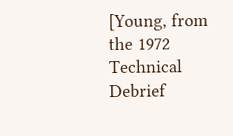[Young, from the 1972 Technical Debrief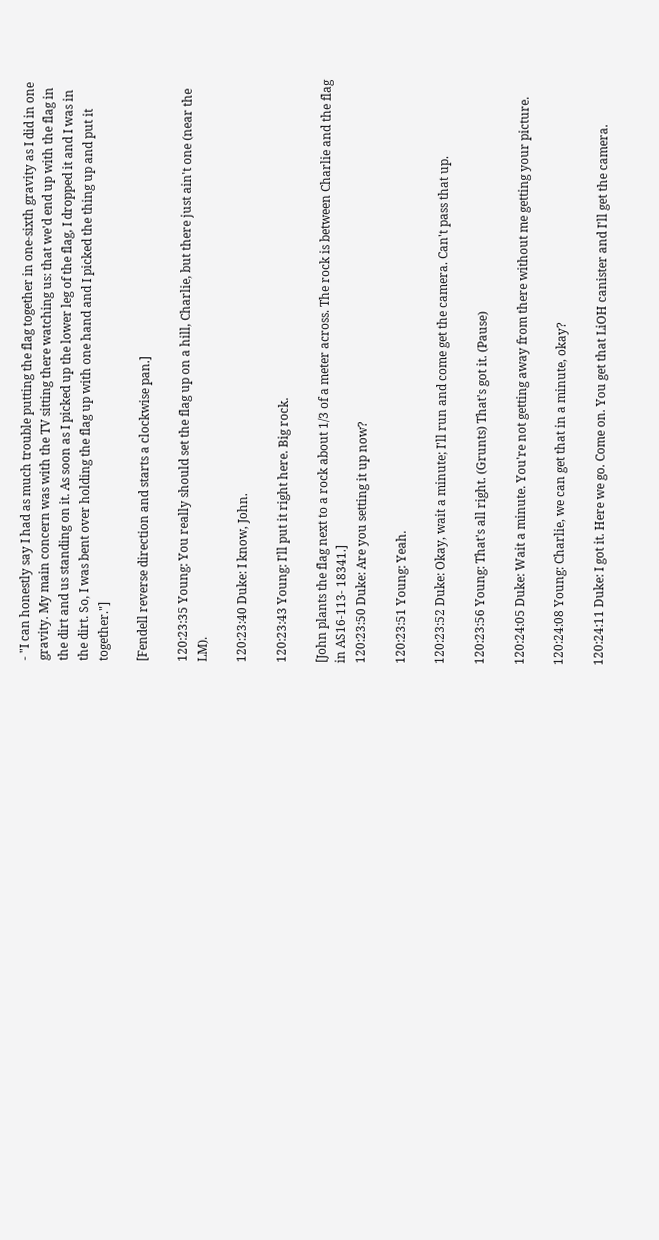- "I can honestly say I had as much trouble putting the flag together in one-sixth gravity as I did in one gravity. My main concern was with the TV sitting there watching us: that we'd end up with the flag in the dirt and us standing on it. As soon as I picked up the lower leg of the flag, I dropped it and I was in the dirt. So, I was bent over holding the flag up with one hand and I picked the thing up and put it together."]

[Fendell reverse direction and starts a clockwise pan.]

120:23:35 Young: You really should set the flag up on a hill, Charlie, but there just ain't one (near the LM).

120:23:40 Duke: I know, John.

120:23:43 Young: I'll put it right here. Big rock.

[John plants the flag next to a rock about 1/3 of a meter across. The rock is between Charlie and the flag in AS16-113- 18341.]
120:23:50 Duke: Are you setting it up now?

120:23:51 Young: Yeah.

120:23:52 Duke: Okay, wait a minute; I'll run and come get the camera. Can't pass that up.

120:23:56 Young: That's all right. (Grunts) That's got it. (Pause)

120:24:05 Duke: Wait a minute. You're not getting away from there without me getting your picture.

120:24:08 Young: Charlie, we can get that in a minute, okay?

120:24:11 Duke: I got it. Here we go. Come on. You get that LiOH canister and I'll get the camera.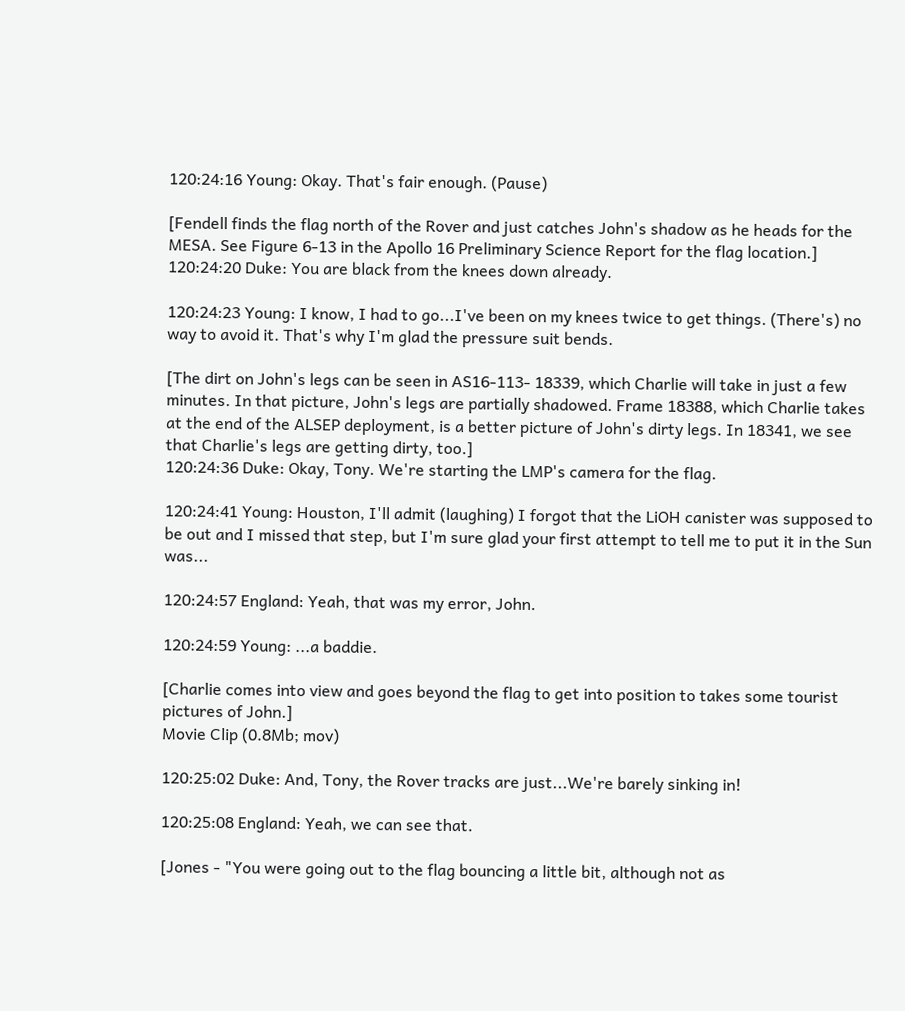120:24:16 Young: Okay. That's fair enough. (Pause)

[Fendell finds the flag north of the Rover and just catches John's shadow as he heads for the MESA. See Figure 6-13 in the Apollo 16 Preliminary Science Report for the flag location.]
120:24:20 Duke: You are black from the knees down already.

120:24:23 Young: I know, I had to go...I've been on my knees twice to get things. (There's) no way to avoid it. That's why I'm glad the pressure suit bends.

[The dirt on John's legs can be seen in AS16-113- 18339, which Charlie will take in just a few minutes. In that picture, John's legs are partially shadowed. Frame 18388, which Charlie takes at the end of the ALSEP deployment, is a better picture of John's dirty legs. In 18341, we see that Charlie's legs are getting dirty, too.]
120:24:36 Duke: Okay, Tony. We're starting the LMP's camera for the flag.

120:24:41 Young: Houston, I'll admit (laughing) I forgot that the LiOH canister was supposed to be out and I missed that step, but I'm sure glad your first attempt to tell me to put it in the Sun was...

120:24:57 England: Yeah, that was my error, John.

120:24:59 Young: ...a baddie.

[Charlie comes into view and goes beyond the flag to get into position to takes some tourist pictures of John.]
Movie Clip (0.8Mb; mov)

120:25:02 Duke: And, Tony, the Rover tracks are just...We're barely sinking in!

120:25:08 England: Yeah, we can see that.

[Jones - "You were going out to the flag bouncing a little bit, although not as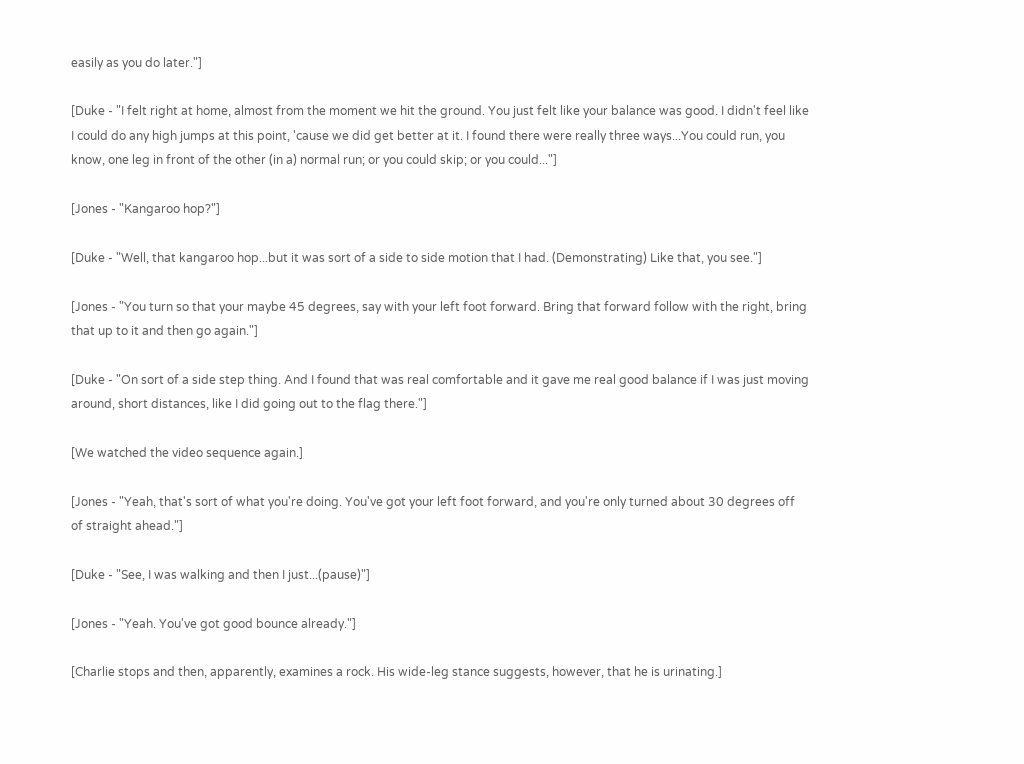easily as you do later."]

[Duke - "I felt right at home, almost from the moment we hit the ground. You just felt like your balance was good. I didn't feel like I could do any high jumps at this point, 'cause we did get better at it. I found there were really three ways...You could run, you know, one leg in front of the other (in a) normal run; or you could skip; or you could..."]

[Jones - "Kangaroo hop?"]

[Duke - "Well, that kangaroo hop...but it was sort of a side to side motion that I had. (Demonstrating) Like that, you see."]

[Jones - "You turn so that your maybe 45 degrees, say with your left foot forward. Bring that forward follow with the right, bring that up to it and then go again."]

[Duke - "On sort of a side step thing. And I found that was real comfortable and it gave me real good balance if I was just moving around, short distances, like I did going out to the flag there."]

[We watched the video sequence again.]

[Jones - "Yeah, that's sort of what you're doing. You've got your left foot forward, and you're only turned about 30 degrees off of straight ahead."]

[Duke - "See, I was walking and then I just...(pause)"]

[Jones - "Yeah. You've got good bounce already."]

[Charlie stops and then, apparently, examines a rock. His wide-leg stance suggests, however, that he is urinating.]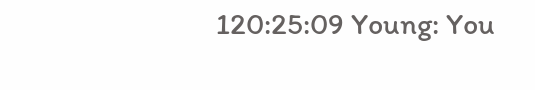120:25:09 Young: You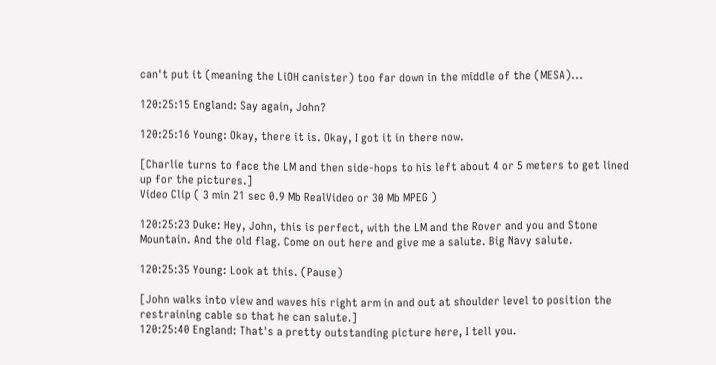can't put it (meaning the LiOH canister) too far down in the middle of the (MESA)...

120:25:15 England: Say again, John?

120:25:16 Young: Okay, there it is. Okay, I got it in there now.

[Charlie turns to face the LM and then side-hops to his left about 4 or 5 meters to get lined up for the pictures.]
Video Clip ( 3 min 21 sec 0.9 Mb RealVideo or 30 Mb MPEG )

120:25:23 Duke: Hey, John, this is perfect, with the LM and the Rover and you and Stone Mountain. And the old flag. Come on out here and give me a salute. Big Navy salute.

120:25:35 Young: Look at this. (Pause)

[John walks into view and waves his right arm in and out at shoulder level to position the restraining cable so that he can salute.]
120:25:40 England: That's a pretty outstanding picture here, I tell you.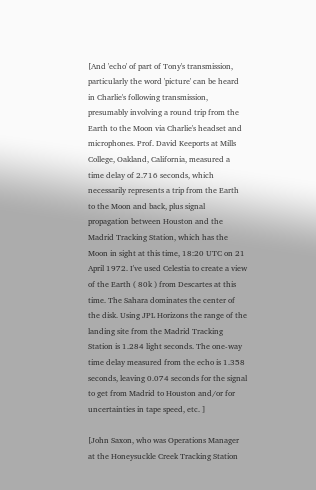[And 'echo' of part of Tony's transmission, particularly the word 'picture' can be heard in Charlie's following transmission, presumably involving a round trip from the Earth to the Moon via Charlie's headset and microphones. Prof. David Keeports at Mills College, Oakland, California, measured a time delay of 2.716 seconds, which necessarily represents a trip from the Earth to the Moon and back, plus signal propagation between Houston and the Madrid Tracking Station, which has the Moon in sight at this time, 18:20 UTC on 21 April 1972. I've used Celestia to create a view of the Earth ( 80k ) from Descartes at this time. The Sahara dominates the center of the disk. Using JPL Horizons the range of the landing site from the Madrid Tracking Station is 1.284 light seconds. The one-way time delay measured from the echo is 1.358 seconds, leaving 0.074 seconds for the signal to get from Madrid to Houston and/or for uncertainties in tape speed, etc. ]

[John Saxon, who was Operations Manager at the Honeysuckle Creek Tracking Station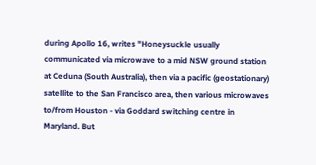during Apollo 16, writes "Honeysuckle usually communicated via microwave to a mid NSW ground station at Ceduna (South Australia), then via a pacific (geostationary) satellite to the San Francisco area, then various microwaves to/from Houston - via Goddard switching centre in Maryland. But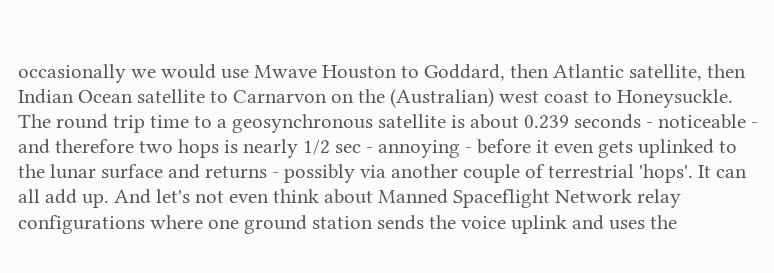occasionally we would use Mwave Houston to Goddard, then Atlantic satellite, then Indian Ocean satellite to Carnarvon on the (Australian) west coast to Honeysuckle. The round trip time to a geosynchronous satellite is about 0.239 seconds - noticeable - and therefore two hops is nearly 1/2 sec - annoying - before it even gets uplinked to the lunar surface and returns - possibly via another couple of terrestrial 'hops'. It can all add up. And let's not even think about Manned Spaceflight Network relay configurations where one ground station sends the voice uplink and uses the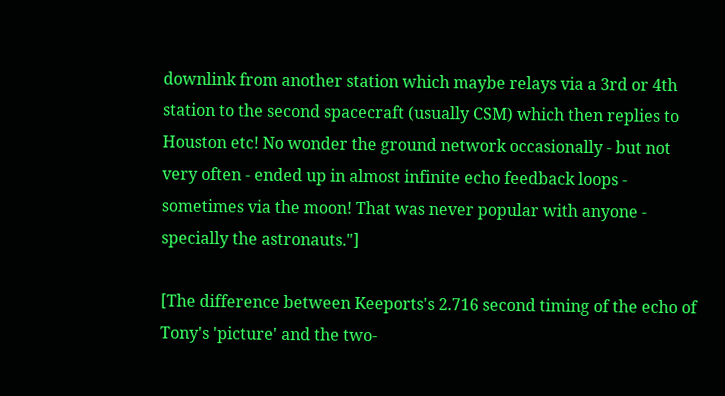downlink from another station which maybe relays via a 3rd or 4th station to the second spacecraft (usually CSM) which then replies to Houston etc! No wonder the ground network occasionally - but not very often - ended up in almost infinite echo feedback loops - sometimes via the moon! That was never popular with anyone - specially the astronauts."]

[The difference between Keeports's 2.716 second timing of the echo of Tony's 'picture' and the two-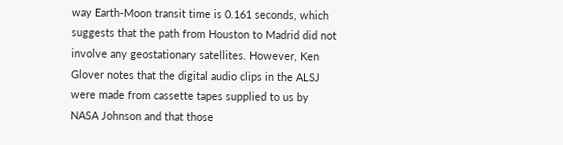way Earth-Moon transit time is 0.161 seconds, which suggests that the path from Houston to Madrid did not involve any geostationary satellites. However, Ken Glover notes that the digital audio clips in the ALSJ were made from cassette tapes supplied to us by NASA Johnson and that those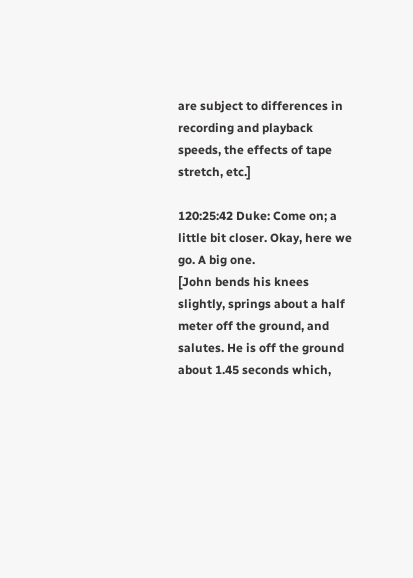are subject to differences in recording and playback speeds, the effects of tape stretch, etc.]

120:25:42 Duke: Come on; a little bit closer. Okay, here we go. A big one.
[John bends his knees slightly, springs about a half meter off the ground, and salutes. He is off the ground about 1.45 seconds which,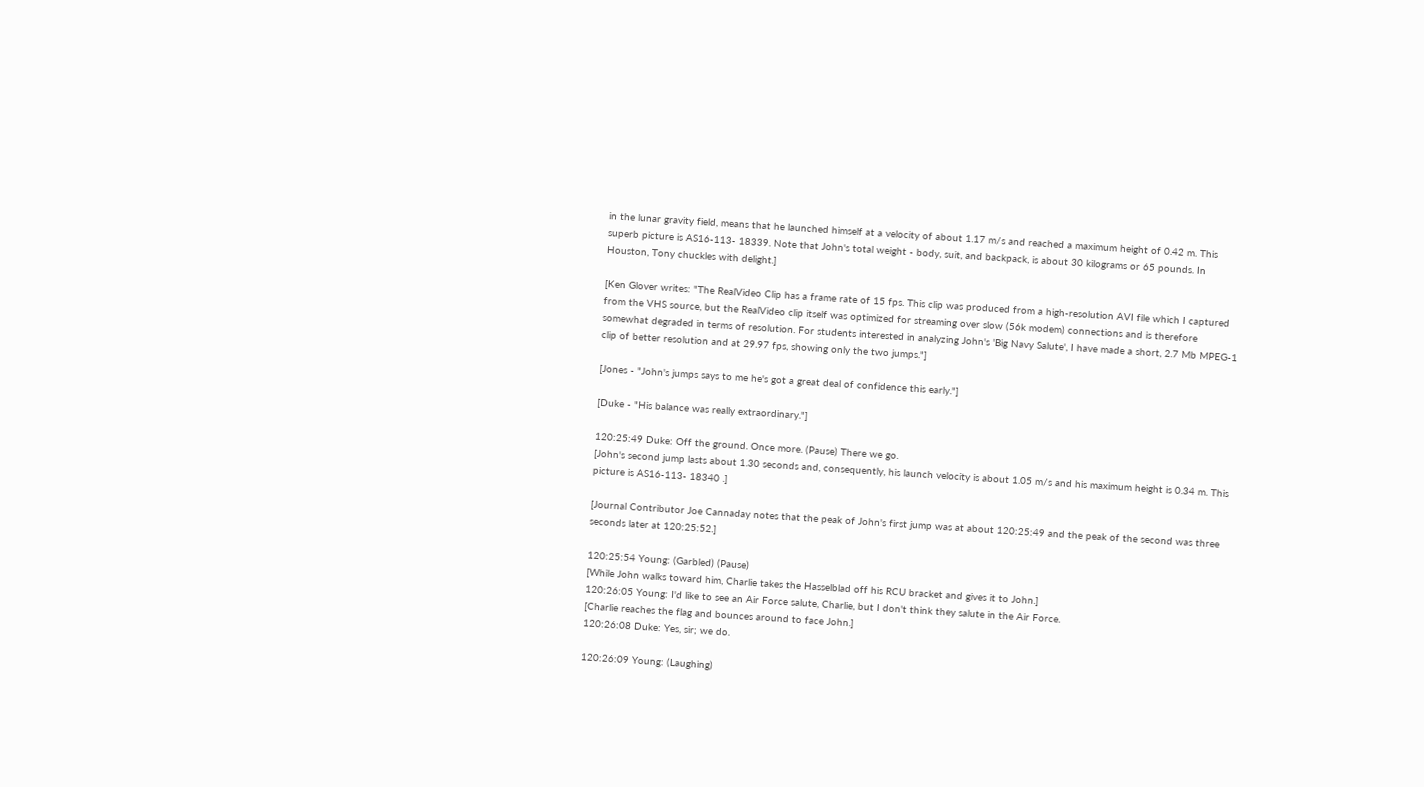in the lunar gravity field, means that he launched himself at a velocity of about 1.17 m/s and reached a maximum height of 0.42 m. This superb picture is AS16-113- 18339. Note that John's total weight - body, suit, and backpack, is about 30 kilograms or 65 pounds. In Houston, Tony chuckles with delight.]

[Ken Glover writes: "The RealVideo Clip has a frame rate of 15 fps. This clip was produced from a high-resolution AVI file which I captured from the VHS source, but the RealVideo clip itself was optimized for streaming over slow (56k modem) connections and is therefore somewhat degraded in terms of resolution. For students interested in analyzing John's 'Big Navy Salute', I have made a short, 2.7 Mb MPEG-1 clip of better resolution and at 29.97 fps, showing only the two jumps."]

[Jones - "John's jumps says to me he's got a great deal of confidence this early."]

[Duke - "His balance was really extraordinary."]

120:25:49 Duke: Off the ground. Once more. (Pause) There we go.
[John's second jump lasts about 1.30 seconds and, consequently, his launch velocity is about 1.05 m/s and his maximum height is 0.34 m. This picture is AS16-113- 18340 .]

[Journal Contributor Joe Cannaday notes that the peak of John's first jump was at about 120:25:49 and the peak of the second was three seconds later at 120:25:52.]

120:25:54 Young: (Garbled) (Pause)
[While John walks toward him, Charlie takes the Hasselblad off his RCU bracket and gives it to John.]
120:26:05 Young: I'd like to see an Air Force salute, Charlie, but I don't think they salute in the Air Force.
[Charlie reaches the flag and bounces around to face John.]
120:26:08 Duke: Yes, sir; we do.

120:26:09 Young: (Laughing)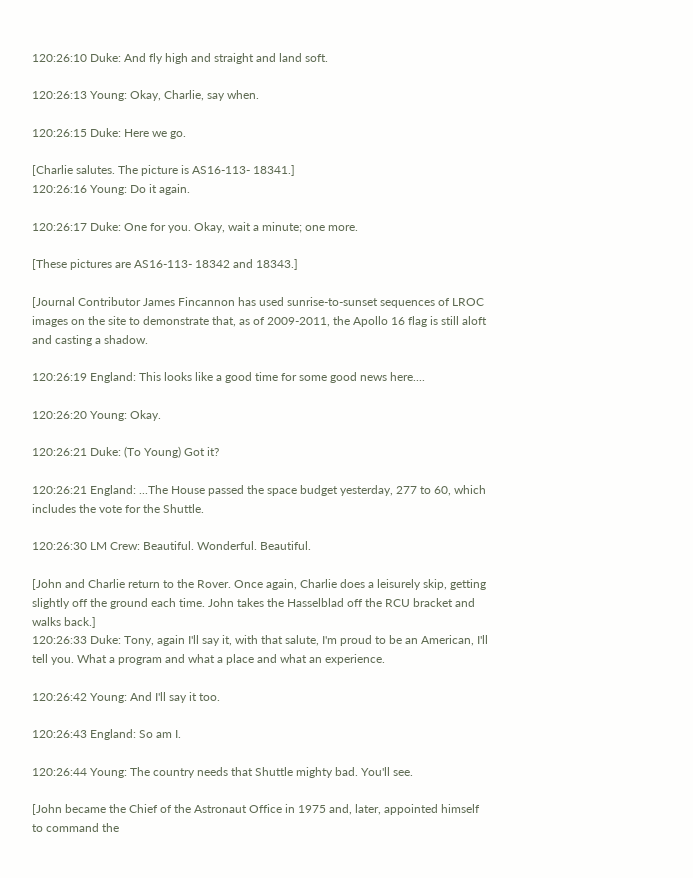120:26:10 Duke: And fly high and straight and land soft.

120:26:13 Young: Okay, Charlie, say when.

120:26:15 Duke: Here we go.

[Charlie salutes. The picture is AS16-113- 18341.]
120:26:16 Young: Do it again.

120:26:17 Duke: One for you. Okay, wait a minute; one more.

[These pictures are AS16-113- 18342 and 18343.]

[Journal Contributor James Fincannon has used sunrise-to-sunset sequences of LROC images on the site to demonstrate that, as of 2009-2011, the Apollo 16 flag is still aloft and casting a shadow.

120:26:19 England: This looks like a good time for some good news here....

120:26:20 Young: Okay.

120:26:21 Duke: (To Young) Got it?

120:26:21 England: ...The House passed the space budget yesterday, 277 to 60, which includes the vote for the Shuttle.

120:26:30 LM Crew: Beautiful. Wonderful. Beautiful.

[John and Charlie return to the Rover. Once again, Charlie does a leisurely skip, getting slightly off the ground each time. John takes the Hasselblad off the RCU bracket and walks back.]
120:26:33 Duke: Tony, again I'll say it, with that salute, I'm proud to be an American, I'll tell you. What a program and what a place and what an experience.

120:26:42 Young: And I'll say it too.

120:26:43 England: So am I.

120:26:44 Young: The country needs that Shuttle mighty bad. You'll see.

[John became the Chief of the Astronaut Office in 1975 and, later, appointed himself to command the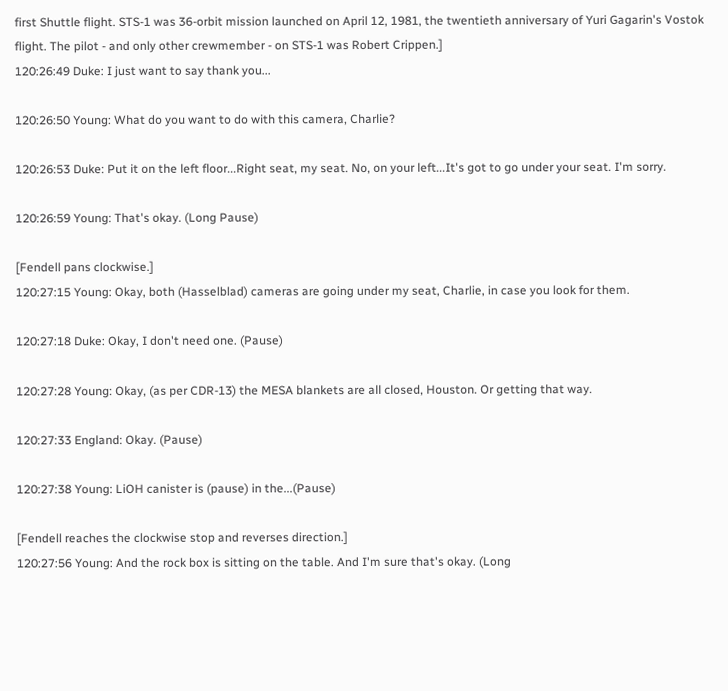first Shuttle flight. STS-1 was 36-orbit mission launched on April 12, 1981, the twentieth anniversary of Yuri Gagarin's Vostok flight. The pilot - and only other crewmember - on STS-1 was Robert Crippen.]
120:26:49 Duke: I just want to say thank you...

120:26:50 Young: What do you want to do with this camera, Charlie?

120:26:53 Duke: Put it on the left floor...Right seat, my seat. No, on your left...It's got to go under your seat. I'm sorry.

120:26:59 Young: That's okay. (Long Pause)

[Fendell pans clockwise.]
120:27:15 Young: Okay, both (Hasselblad) cameras are going under my seat, Charlie, in case you look for them.

120:27:18 Duke: Okay, I don't need one. (Pause)

120:27:28 Young: Okay, (as per CDR-13) the MESA blankets are all closed, Houston. Or getting that way.

120:27:33 England: Okay. (Pause)

120:27:38 Young: LiOH canister is (pause) in the...(Pause)

[Fendell reaches the clockwise stop and reverses direction.]
120:27:56 Young: And the rock box is sitting on the table. And I'm sure that's okay. (Long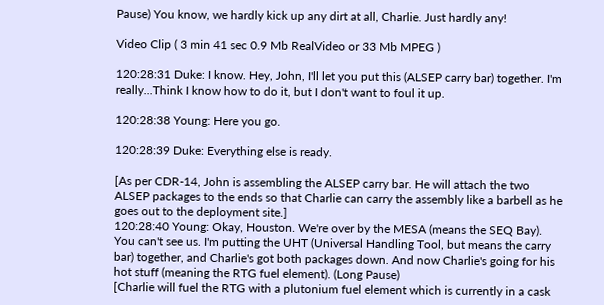Pause) You know, we hardly kick up any dirt at all, Charlie. Just hardly any!

Video Clip ( 3 min 41 sec 0.9 Mb RealVideo or 33 Mb MPEG )

120:28:31 Duke: I know. Hey, John, I'll let you put this (ALSEP carry bar) together. I'm really...Think I know how to do it, but I don't want to foul it up.

120:28:38 Young: Here you go.

120:28:39 Duke: Everything else is ready.

[As per CDR-14, John is assembling the ALSEP carry bar. He will attach the two ALSEP packages to the ends so that Charlie can carry the assembly like a barbell as he goes out to the deployment site.]
120:28:40 Young: Okay, Houston. We're over by the MESA (means the SEQ Bay). You can't see us. I'm putting the UHT (Universal Handling Tool, but means the carry bar) together, and Charlie's got both packages down. And now Charlie's going for his hot stuff (meaning the RTG fuel element). (Long Pause)
[Charlie will fuel the RTG with a plutonium fuel element which is currently in a cask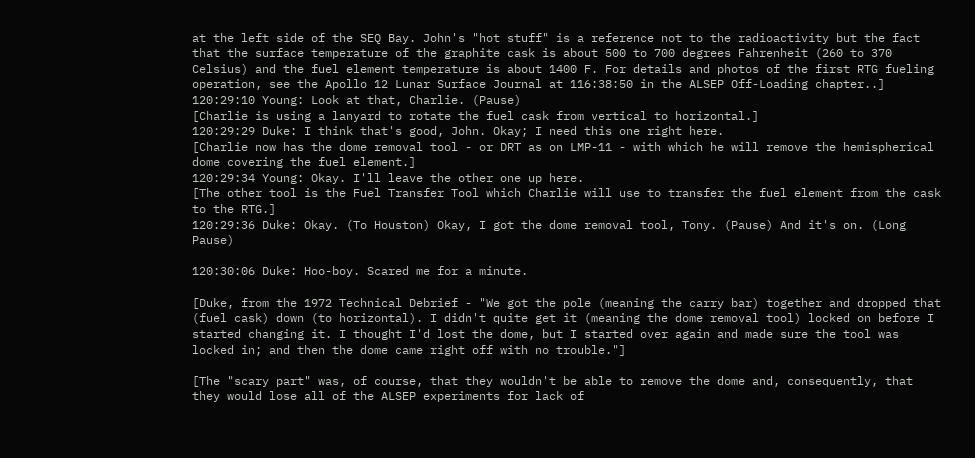at the left side of the SEQ Bay. John's "hot stuff" is a reference not to the radioactivity but the fact that the surface temperature of the graphite cask is about 500 to 700 degrees Fahrenheit (260 to 370 Celsius) and the fuel element temperature is about 1400 F. For details and photos of the first RTG fueling operation, see the Apollo 12 Lunar Surface Journal at 116:38:50 in the ALSEP Off-Loading chapter..]
120:29:10 Young: Look at that, Charlie. (Pause)
[Charlie is using a lanyard to rotate the fuel cask from vertical to horizontal.]
120:29:29 Duke: I think that's good, John. Okay; I need this one right here.
[Charlie now has the dome removal tool - or DRT as on LMP-11 - with which he will remove the hemispherical dome covering the fuel element.]
120:29:34 Young: Okay. I'll leave the other one up here.
[The other tool is the Fuel Transfer Tool which Charlie will use to transfer the fuel element from the cask to the RTG.]
120:29:36 Duke: Okay. (To Houston) Okay, I got the dome removal tool, Tony. (Pause) And it's on. (Long Pause)

120:30:06 Duke: Hoo-boy. Scared me for a minute.

[Duke, from the 1972 Technical Debrief - "We got the pole (meaning the carry bar) together and dropped that (fuel cask) down (to horizontal). I didn't quite get it (meaning the dome removal tool) locked on before I started changing it. I thought I'd lost the dome, but I started over again and made sure the tool was locked in; and then the dome came right off with no trouble."]

[The "scary part" was, of course, that they wouldn't be able to remove the dome and, consequently, that they would lose all of the ALSEP experiments for lack of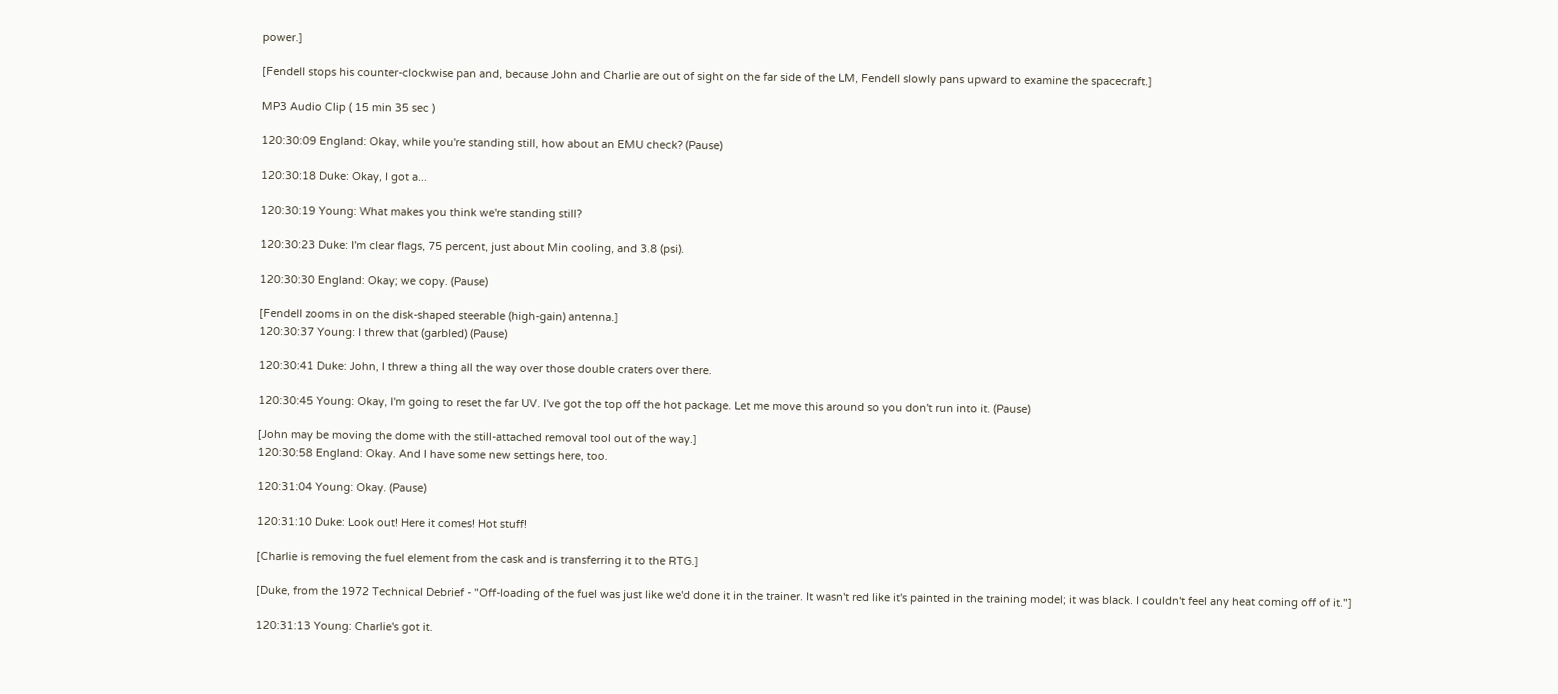power.]

[Fendell stops his counter-clockwise pan and, because John and Charlie are out of sight on the far side of the LM, Fendell slowly pans upward to examine the spacecraft.]

MP3 Audio Clip ( 15 min 35 sec )

120:30:09 England: Okay, while you're standing still, how about an EMU check? (Pause)

120:30:18 Duke: Okay, I got a...

120:30:19 Young: What makes you think we're standing still?

120:30:23 Duke: I'm clear flags, 75 percent, just about Min cooling, and 3.8 (psi).

120:30:30 England: Okay; we copy. (Pause)

[Fendell zooms in on the disk-shaped steerable (high-gain) antenna.]
120:30:37 Young: I threw that (garbled) (Pause)

120:30:41 Duke: John, I threw a thing all the way over those double craters over there.

120:30:45 Young: Okay, I'm going to reset the far UV. I've got the top off the hot package. Let me move this around so you don't run into it. (Pause)

[John may be moving the dome with the still-attached removal tool out of the way.]
120:30:58 England: Okay. And I have some new settings here, too.

120:31:04 Young: Okay. (Pause)

120:31:10 Duke: Look out! Here it comes! Hot stuff!

[Charlie is removing the fuel element from the cask and is transferring it to the RTG.]

[Duke, from the 1972 Technical Debrief - "Off-loading of the fuel was just like we'd done it in the trainer. It wasn't red like it's painted in the training model; it was black. I couldn't feel any heat coming off of it."]

120:31:13 Young: Charlie's got it.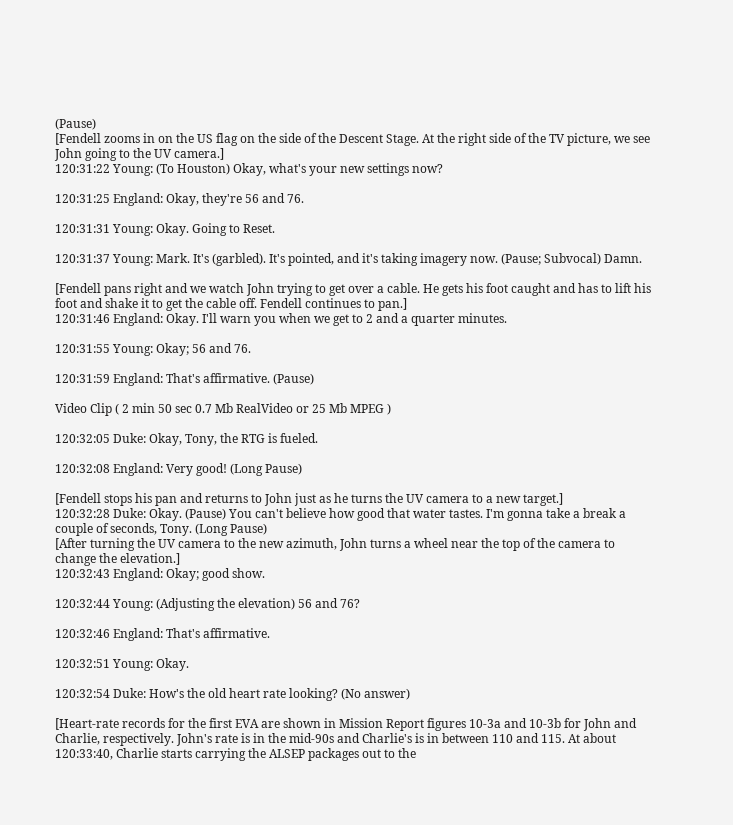(Pause)
[Fendell zooms in on the US flag on the side of the Descent Stage. At the right side of the TV picture, we see John going to the UV camera.]
120:31:22 Young: (To Houston) Okay, what's your new settings now?

120:31:25 England: Okay, they're 56 and 76.

120:31:31 Young: Okay. Going to Reset.

120:31:37 Young: Mark. It's (garbled). It's pointed, and it's taking imagery now. (Pause; Subvocal) Damn.

[Fendell pans right and we watch John trying to get over a cable. He gets his foot caught and has to lift his foot and shake it to get the cable off. Fendell continues to pan.]
120:31:46 England: Okay. I'll warn you when we get to 2 and a quarter minutes.

120:31:55 Young: Okay; 56 and 76.

120:31:59 England: That's affirmative. (Pause)

Video Clip ( 2 min 50 sec 0.7 Mb RealVideo or 25 Mb MPEG )

120:32:05 Duke: Okay, Tony, the RTG is fueled.

120:32:08 England: Very good! (Long Pause)

[Fendell stops his pan and returns to John just as he turns the UV camera to a new target.]
120:32:28 Duke: Okay. (Pause) You can't believe how good that water tastes. I'm gonna take a break a couple of seconds, Tony. (Long Pause)
[After turning the UV camera to the new azimuth, John turns a wheel near the top of the camera to change the elevation.]
120:32:43 England: Okay; good show.

120:32:44 Young: (Adjusting the elevation) 56 and 76?

120:32:46 England: That's affirmative.

120:32:51 Young: Okay.

120:32:54 Duke: How's the old heart rate looking? (No answer)

[Heart-rate records for the first EVA are shown in Mission Report figures 10-3a and 10-3b for John and Charlie, respectively. John's rate is in the mid-90s and Charlie's is in between 110 and 115. At about 120:33:40, Charlie starts carrying the ALSEP packages out to the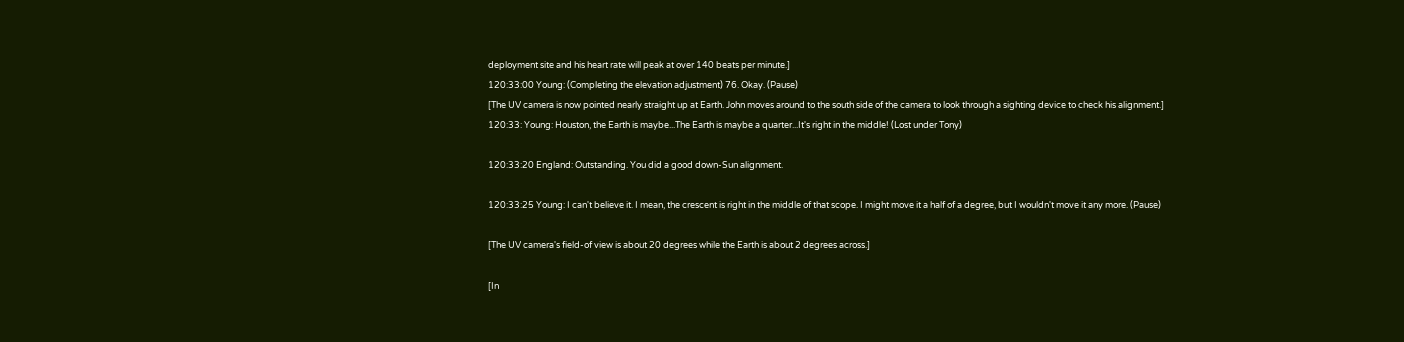deployment site and his heart rate will peak at over 140 beats per minute.]
120:33:00 Young: (Completing the elevation adjustment) 76. Okay. (Pause)
[The UV camera is now pointed nearly straight up at Earth. John moves around to the south side of the camera to look through a sighting device to check his alignment.]
120:33: Young: Houston, the Earth is maybe...The Earth is maybe a quarter...It's right in the middle! (Lost under Tony)

120:33:20 England: Outstanding. You did a good down-Sun alignment.

120:33:25 Young: I can't believe it. I mean, the crescent is right in the middle of that scope. I might move it a half of a degree, but I wouldn't move it any more. (Pause)

[The UV camera's field-of view is about 20 degrees while the Earth is about 2 degrees across.]

[In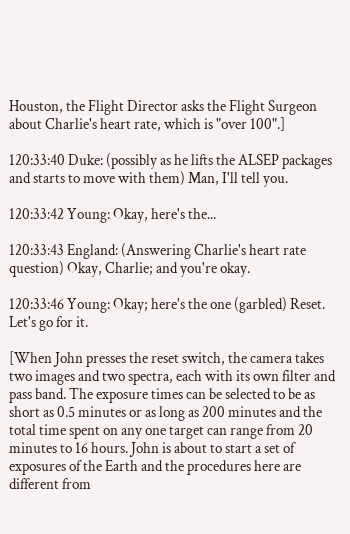Houston, the Flight Director asks the Flight Surgeon about Charlie's heart rate, which is "over 100".]

120:33:40 Duke: (possibly as he lifts the ALSEP packages and starts to move with them) Man, I'll tell you.

120:33:42 Young: Okay, here's the...

120:33:43 England: (Answering Charlie's heart rate question) Okay, Charlie; and you're okay.

120:33:46 Young: Okay; here's the one (garbled) Reset. Let's go for it.

[When John presses the reset switch, the camera takes two images and two spectra, each with its own filter and pass band. The exposure times can be selected to be as short as 0.5 minutes or as long as 200 minutes and the total time spent on any one target can range from 20 minutes to 16 hours. John is about to start a set of exposures of the Earth and the procedures here are different from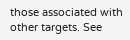those associated with other targets. See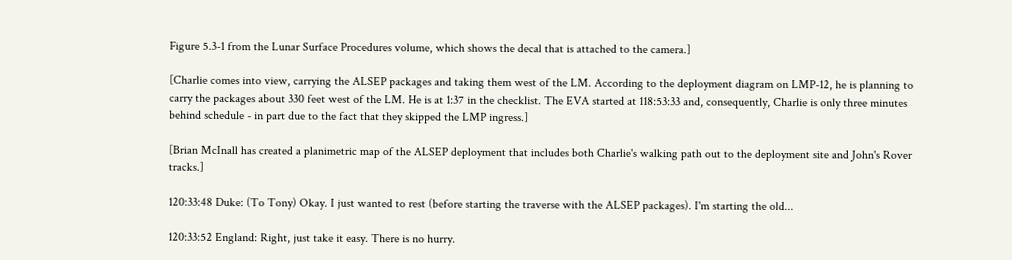Figure 5.3-1 from the Lunar Surface Procedures volume, which shows the decal that is attached to the camera.]

[Charlie comes into view, carrying the ALSEP packages and taking them west of the LM. According to the deployment diagram on LMP-12, he is planning to carry the packages about 330 feet west of the LM. He is at 1:37 in the checklist. The EVA started at 118:53:33 and, consequently, Charlie is only three minutes behind schedule - in part due to the fact that they skipped the LMP ingress.]

[Brian McInall has created a planimetric map of the ALSEP deployment that includes both Charlie's walking path out to the deployment site and John's Rover tracks.]

120:33:48 Duke: (To Tony) Okay. I just wanted to rest (before starting the traverse with the ALSEP packages). I'm starting the old...

120:33:52 England: Right, just take it easy. There is no hurry.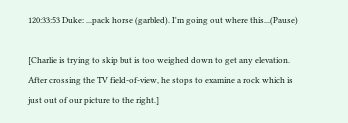120:33:53 Duke: ...pack horse (garbled). I'm going out where this...(Pause)

[Charlie is trying to skip but is too weighed down to get any elevation. After crossing the TV field-of-view, he stops to examine a rock which is just out of our picture to the right.]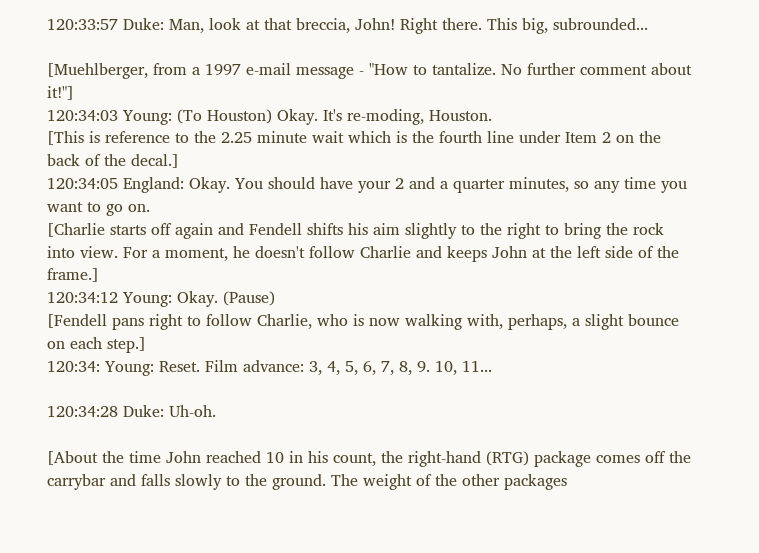120:33:57 Duke: Man, look at that breccia, John! Right there. This big, subrounded...

[Muehlberger, from a 1997 e-mail message - "How to tantalize. No further comment about it!"]
120:34:03 Young: (To Houston) Okay. It's re-moding, Houston.
[This is reference to the 2.25 minute wait which is the fourth line under Item 2 on the back of the decal.]
120:34:05 England: Okay. You should have your 2 and a quarter minutes, so any time you want to go on.
[Charlie starts off again and Fendell shifts his aim slightly to the right to bring the rock into view. For a moment, he doesn't follow Charlie and keeps John at the left side of the frame.]
120:34:12 Young: Okay. (Pause)
[Fendell pans right to follow Charlie, who is now walking with, perhaps, a slight bounce on each step.]
120:34: Young: Reset. Film advance: 3, 4, 5, 6, 7, 8, 9. 10, 11...

120:34:28 Duke: Uh-oh.

[About the time John reached 10 in his count, the right-hand (RTG) package comes off the carrybar and falls slowly to the ground. The weight of the other packages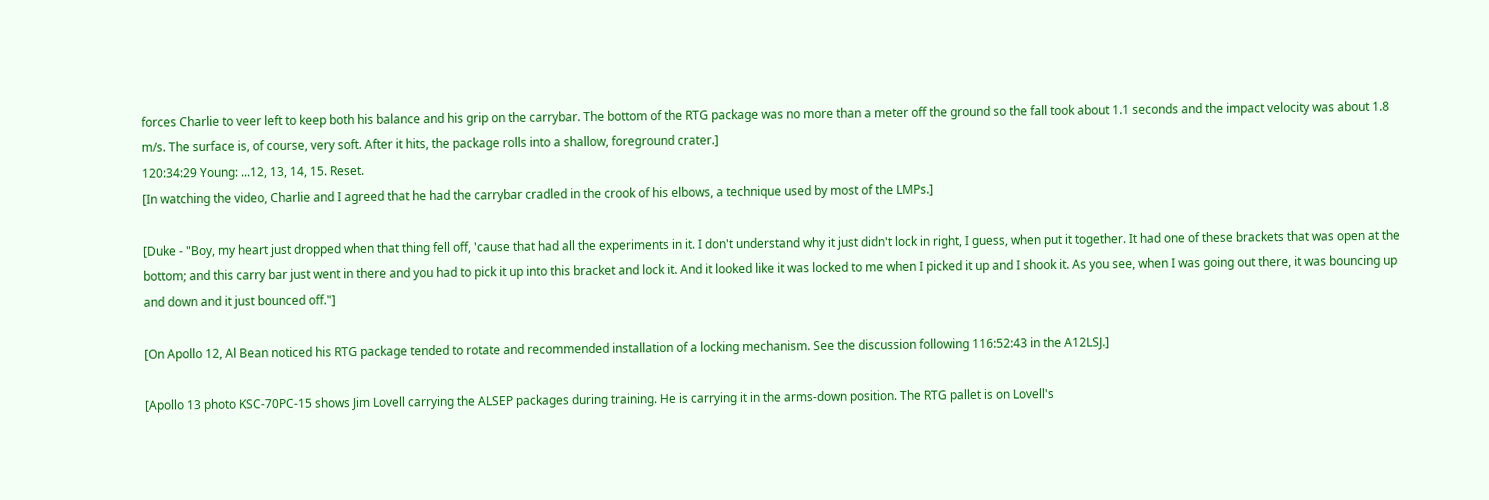forces Charlie to veer left to keep both his balance and his grip on the carrybar. The bottom of the RTG package was no more than a meter off the ground so the fall took about 1.1 seconds and the impact velocity was about 1.8 m/s. The surface is, of course, very soft. After it hits, the package rolls into a shallow, foreground crater.]
120:34:29 Young: ...12, 13, 14, 15. Reset.
[In watching the video, Charlie and I agreed that he had the carrybar cradled in the crook of his elbows, a technique used by most of the LMPs.]

[Duke - "Boy, my heart just dropped when that thing fell off, 'cause that had all the experiments in it. I don't understand why it just didn't lock in right, I guess, when put it together. It had one of these brackets that was open at the bottom; and this carry bar just went in there and you had to pick it up into this bracket and lock it. And it looked like it was locked to me when I picked it up and I shook it. As you see, when I was going out there, it was bouncing up and down and it just bounced off."]

[On Apollo 12, Al Bean noticed his RTG package tended to rotate and recommended installation of a locking mechanism. See the discussion following 116:52:43 in the A12LSJ.]

[Apollo 13 photo KSC-70PC-15 shows Jim Lovell carrying the ALSEP packages during training. He is carrying it in the arms-down position. The RTG pallet is on Lovell's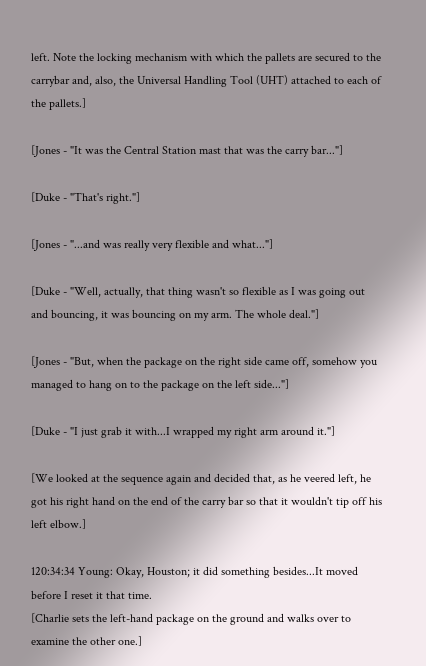left. Note the locking mechanism with which the pallets are secured to the carrybar and, also, the Universal Handling Tool (UHT) attached to each of the pallets.]

[Jones - "It was the Central Station mast that was the carry bar..."]

[Duke - "That's right."]

[Jones - "...and was really very flexible and what..."]

[Duke - "Well, actually, that thing wasn't so flexible as I was going out and bouncing, it was bouncing on my arm. The whole deal."]

[Jones - "But, when the package on the right side came off, somehow you managed to hang on to the package on the left side..."]

[Duke - "I just grab it with...I wrapped my right arm around it."]

[We looked at the sequence again and decided that, as he veered left, he got his right hand on the end of the carry bar so that it wouldn't tip off his left elbow.]

120:34:34 Young: Okay, Houston; it did something besides...It moved before I reset it that time.
[Charlie sets the left-hand package on the ground and walks over to examine the other one.]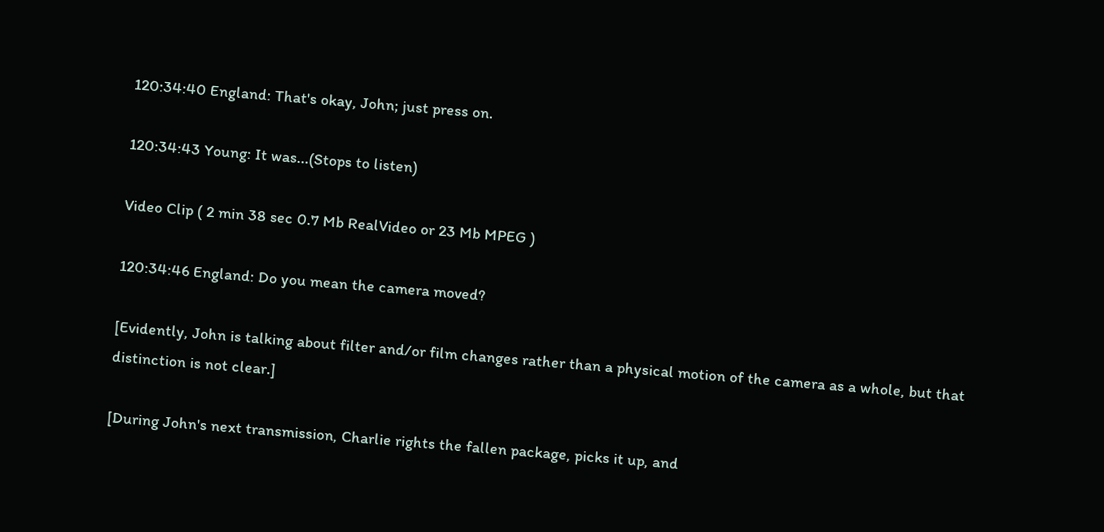120:34:40 England: That's okay, John; just press on.

120:34:43 Young: It was...(Stops to listen)

Video Clip ( 2 min 38 sec 0.7 Mb RealVideo or 23 Mb MPEG )

120:34:46 England: Do you mean the camera moved?

[Evidently, John is talking about filter and/or film changes rather than a physical motion of the camera as a whole, but that distinction is not clear.]

[During John's next transmission, Charlie rights the fallen package, picks it up, and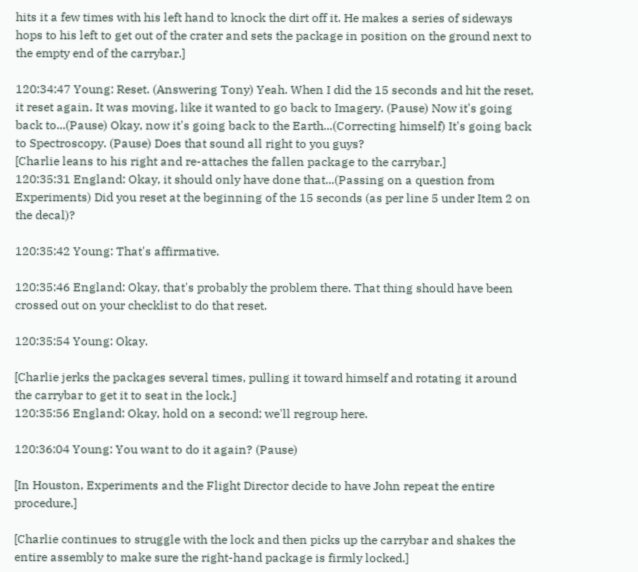hits it a few times with his left hand to knock the dirt off it. He makes a series of sideways hops to his left to get out of the crater and sets the package in position on the ground next to the empty end of the carrybar.]

120:34:47 Young: Reset. (Answering Tony) Yeah. When I did the 15 seconds and hit the reset, it reset again. It was moving, like it wanted to go back to Imagery. (Pause) Now it's going back to...(Pause) Okay, now it's going back to the Earth...(Correcting himself) It's going back to Spectroscopy. (Pause) Does that sound all right to you guys?
[Charlie leans to his right and re-attaches the fallen package to the carrybar.]
120:35:31 England: Okay, it should only have done that...(Passing on a question from Experiments) Did you reset at the beginning of the 15 seconds (as per line 5 under Item 2 on the decal)?

120:35:42 Young: That's affirmative.

120:35:46 England: Okay, that's probably the problem there. That thing should have been crossed out on your checklist to do that reset.

120:35:54 Young: Okay.

[Charlie jerks the packages several times, pulling it toward himself and rotating it around the carrybar to get it to seat in the lock.]
120:35:56 England: Okay, hold on a second; we'll regroup here.

120:36:04 Young: You want to do it again? (Pause)

[In Houston, Experiments and the Flight Director decide to have John repeat the entire procedure.]

[Charlie continues to struggle with the lock and then picks up the carrybar and shakes the entire assembly to make sure the right-hand package is firmly locked.]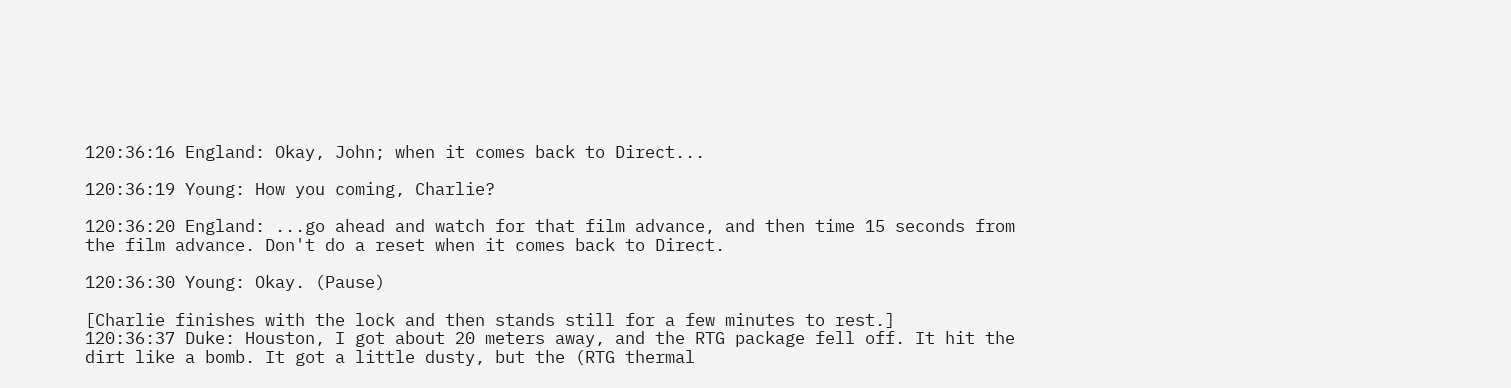120:36:16 England: Okay, John; when it comes back to Direct...

120:36:19 Young: How you coming, Charlie?

120:36:20 England: ...go ahead and watch for that film advance, and then time 15 seconds from the film advance. Don't do a reset when it comes back to Direct.

120:36:30 Young: Okay. (Pause)

[Charlie finishes with the lock and then stands still for a few minutes to rest.]
120:36:37 Duke: Houston, I got about 20 meters away, and the RTG package fell off. It hit the dirt like a bomb. It got a little dusty, but the (RTG thermal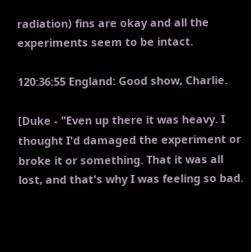radiation) fins are okay and all the experiments seem to be intact.

120:36:55 England: Good show, Charlie.

[Duke - "Even up there it was heavy. I thought I'd damaged the experiment or broke it or something. That it was all lost, and that's why I was feeling so bad.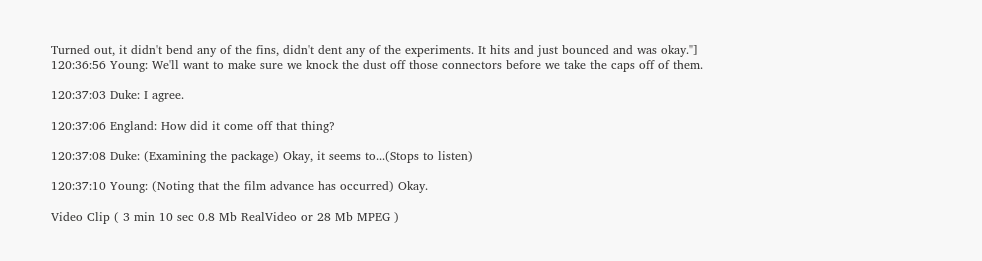Turned out, it didn't bend any of the fins, didn't dent any of the experiments. It hits and just bounced and was okay."]
120:36:56 Young: We'll want to make sure we knock the dust off those connectors before we take the caps off of them.

120:37:03 Duke: I agree.

120:37:06 England: How did it come off that thing?

120:37:08 Duke: (Examining the package) Okay, it seems to...(Stops to listen)

120:37:10 Young: (Noting that the film advance has occurred) Okay.

Video Clip ( 3 min 10 sec 0.8 Mb RealVideo or 28 Mb MPEG )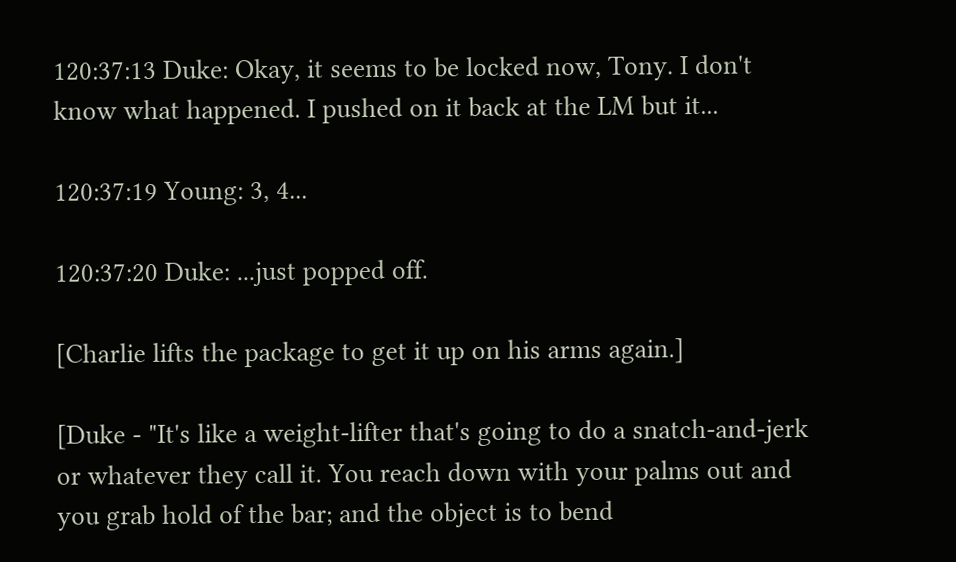120:37:13 Duke: Okay, it seems to be locked now, Tony. I don't know what happened. I pushed on it back at the LM but it...

120:37:19 Young: 3, 4...

120:37:20 Duke: ...just popped off.

[Charlie lifts the package to get it up on his arms again.]

[Duke - "It's like a weight-lifter that's going to do a snatch-and-jerk or whatever they call it. You reach down with your palms out and you grab hold of the bar; and the object is to bend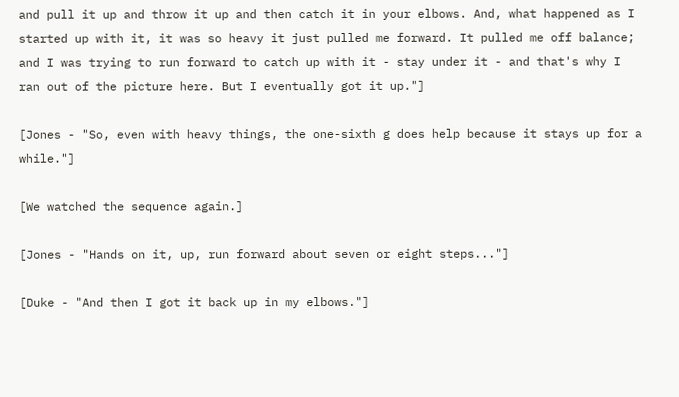and pull it up and throw it up and then catch it in your elbows. And, what happened as I started up with it, it was so heavy it just pulled me forward. It pulled me off balance; and I was trying to run forward to catch up with it - stay under it - and that's why I ran out of the picture here. But I eventually got it up."]

[Jones - "So, even with heavy things, the one-sixth g does help because it stays up for a while."]

[We watched the sequence again.]

[Jones - "Hands on it, up, run forward about seven or eight steps..."]

[Duke - "And then I got it back up in my elbows."]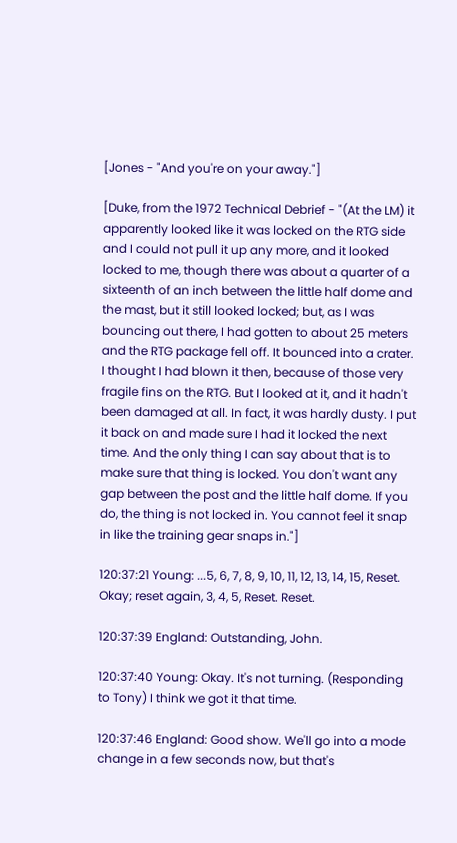[Jones - "And you're on your away."]

[Duke, from the 1972 Technical Debrief - "(At the LM) it apparently looked like it was locked on the RTG side and I could not pull it up any more, and it looked locked to me, though there was about a quarter of a sixteenth of an inch between the little half dome and the mast, but it still looked locked; but, as I was bouncing out there, I had gotten to about 25 meters and the RTG package fell off. It bounced into a crater. I thought I had blown it then, because of those very fragile fins on the RTG. But I looked at it, and it hadn't been damaged at all. In fact, it was hardly dusty. I put it back on and made sure I had it locked the next time. And the only thing I can say about that is to make sure that thing is locked. You don't want any gap between the post and the little half dome. If you do, the thing is not locked in. You cannot feel it snap in like the training gear snaps in."]

120:37:21 Young: ...5, 6, 7, 8, 9, 10, 11, 12, 13, 14, 15, Reset. Okay; reset again, 3, 4, 5, Reset. Reset.

120:37:39 England: Outstanding, John.

120:37:40 Young: Okay. It's not turning. (Responding to Tony) I think we got it that time.

120:37:46 England: Good show. We'll go into a mode change in a few seconds now, but that's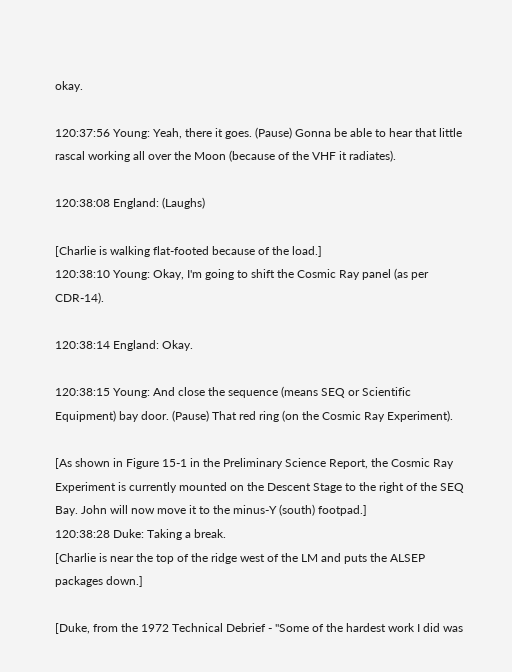okay.

120:37:56 Young: Yeah, there it goes. (Pause) Gonna be able to hear that little rascal working all over the Moon (because of the VHF it radiates).

120:38:08 England: (Laughs)

[Charlie is walking flat-footed because of the load.]
120:38:10 Young: Okay, I'm going to shift the Cosmic Ray panel (as per CDR-14).

120:38:14 England: Okay.

120:38:15 Young: And close the sequence (means SEQ or Scientific Equipment) bay door. (Pause) That red ring (on the Cosmic Ray Experiment).

[As shown in Figure 15-1 in the Preliminary Science Report, the Cosmic Ray Experiment is currently mounted on the Descent Stage to the right of the SEQ Bay. John will now move it to the minus-Y (south) footpad.]
120:38:28 Duke: Taking a break.
[Charlie is near the top of the ridge west of the LM and puts the ALSEP packages down.]

[Duke, from the 1972 Technical Debrief - "Some of the hardest work I did was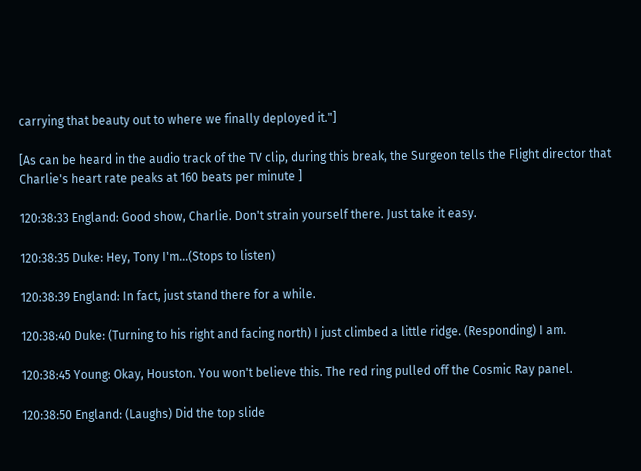carrying that beauty out to where we finally deployed it."]

[As can be heard in the audio track of the TV clip, during this break, the Surgeon tells the Flight director that Charlie's heart rate peaks at 160 beats per minute ]

120:38:33 England: Good show, Charlie. Don't strain yourself there. Just take it easy.

120:38:35 Duke: Hey, Tony I'm...(Stops to listen)

120:38:39 England: In fact, just stand there for a while.

120:38:40 Duke: (Turning to his right and facing north) I just climbed a little ridge. (Responding) I am.

120:38:45 Young: Okay, Houston. You won't believe this. The red ring pulled off the Cosmic Ray panel.

120:38:50 England: (Laughs) Did the top slide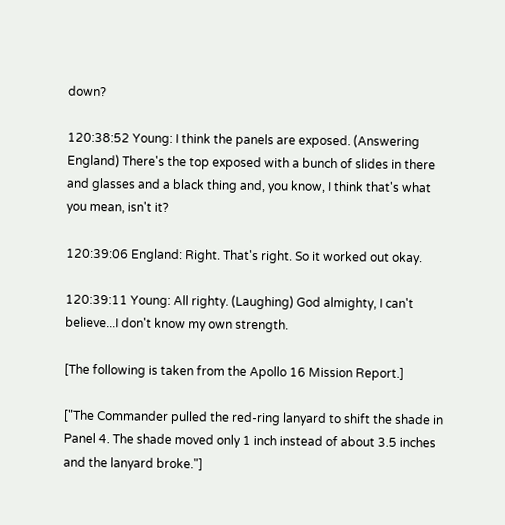down?

120:38:52 Young: I think the panels are exposed. (Answering England) There's the top exposed with a bunch of slides in there and glasses and a black thing and, you know, I think that's what you mean, isn't it?

120:39:06 England: Right. That's right. So it worked out okay.

120:39:11 Young: All righty. (Laughing) God almighty, I can't believe...I don't know my own strength.

[The following is taken from the Apollo 16 Mission Report.]

["The Commander pulled the red-ring lanyard to shift the shade in Panel 4. The shade moved only 1 inch instead of about 3.5 inches and the lanyard broke."]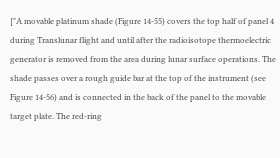["A movable platinum shade (Figure 14-55) covers the top half of panel 4 during Translunar flight and until after the radioisotope thermoelectric generator is removed from the area during lunar surface operations. The shade passes over a rough guide bar at the top of the instrument (see Figure 14-56) and is connected in the back of the panel to the movable target plate. The red-ring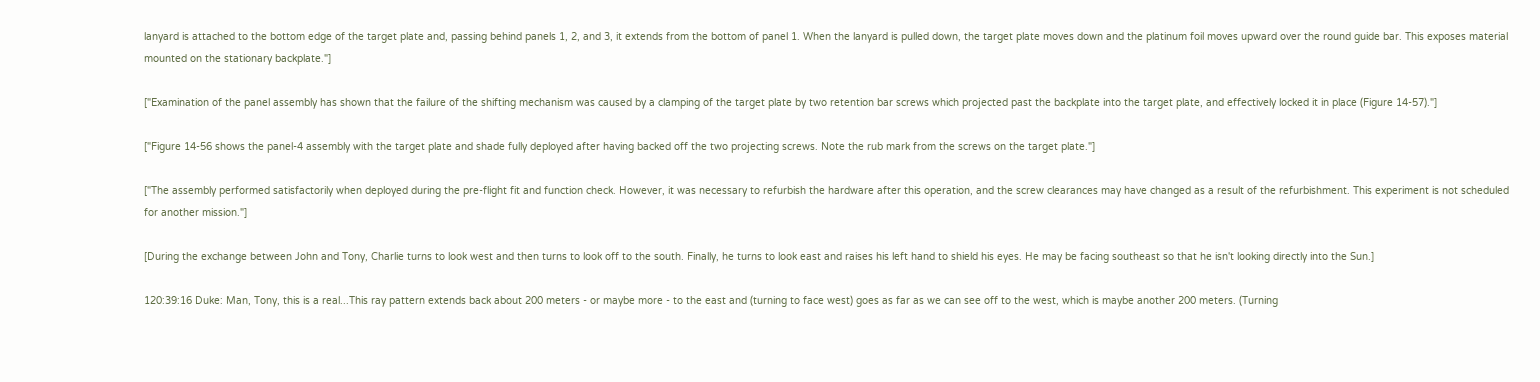lanyard is attached to the bottom edge of the target plate and, passing behind panels 1, 2, and 3, it extends from the bottom of panel 1. When the lanyard is pulled down, the target plate moves down and the platinum foil moves upward over the round guide bar. This exposes material mounted on the stationary backplate."]

["Examination of the panel assembly has shown that the failure of the shifting mechanism was caused by a clamping of the target plate by two retention bar screws which projected past the backplate into the target plate, and effectively locked it in place (Figure 14-57)."]

["Figure 14-56 shows the panel-4 assembly with the target plate and shade fully deployed after having backed off the two projecting screws. Note the rub mark from the screws on the target plate."]

["The assembly performed satisfactorily when deployed during the pre-flight fit and function check. However, it was necessary to refurbish the hardware after this operation, and the screw clearances may have changed as a result of the refurbishment. This experiment is not scheduled for another mission."]

[During the exchange between John and Tony, Charlie turns to look west and then turns to look off to the south. Finally, he turns to look east and raises his left hand to shield his eyes. He may be facing southeast so that he isn't looking directly into the Sun.]

120:39:16 Duke: Man, Tony, this is a real...This ray pattern extends back about 200 meters - or maybe more - to the east and (turning to face west) goes as far as we can see off to the west, which is maybe another 200 meters. (Turning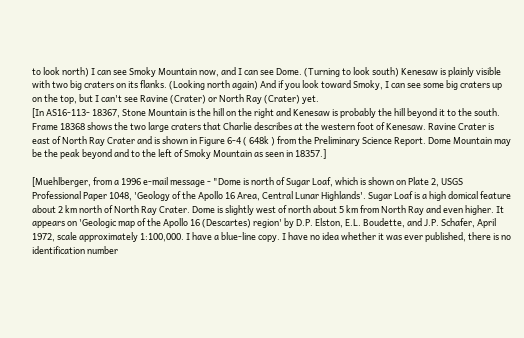to look north) I can see Smoky Mountain now, and I can see Dome. (Turning to look south) Kenesaw is plainly visible with two big craters on its flanks. (Looking north again) And if you look toward Smoky, I can see some big craters up on the top, but I can't see Ravine (Crater) or North Ray (Crater) yet.
[In AS16-113- 18367, Stone Mountain is the hill on the right and Kenesaw is probably the hill beyond it to the south. Frame 18368 shows the two large craters that Charlie describes at the western foot of Kenesaw. Ravine Crater is east of North Ray Crater and is shown in Figure 6-4 ( 648k ) from the Preliminary Science Report. Dome Mountain may be the peak beyond and to the left of Smoky Mountain as seen in 18357.]

[Muehlberger, from a 1996 e-mail message - "Dome is north of Sugar Loaf, which is shown on Plate 2, USGS Professional Paper 1048, 'Geology of the Apollo 16 Area, Central Lunar Highlands'. Sugar Loaf is a high domical feature about 2 km north of North Ray Crater. Dome is slightly west of north about 5 km from North Ray and even higher. It appears on 'Geologic map of the Apollo 16 (Descartes) region' by D.P. Elston, E.L. Boudette, and J.P. Schafer, April 1972, scale approximately 1:100,000. I have a blue-line copy. I have no idea whether it was ever published, there is no identification number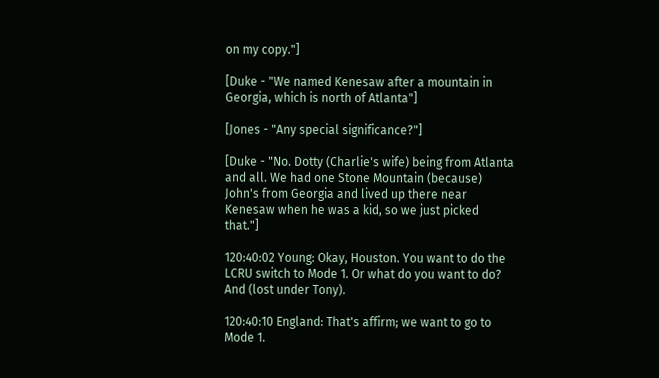on my copy."]

[Duke - "We named Kenesaw after a mountain in Georgia, which is north of Atlanta"]

[Jones - "Any special significance?"]

[Duke - "No. Dotty (Charlie's wife) being from Atlanta and all. We had one Stone Mountain (because) John's from Georgia and lived up there near Kenesaw when he was a kid, so we just picked that."]

120:40:02 Young: Okay, Houston. You want to do the LCRU switch to Mode 1. Or what do you want to do? And (lost under Tony).

120:40:10 England: That's affirm; we want to go to Mode 1.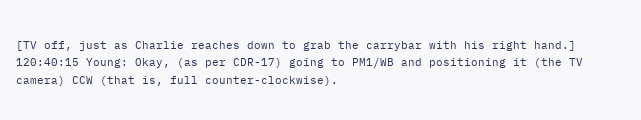[TV off, just as Charlie reaches down to grab the carrybar with his right hand.]
120:40:15 Young: Okay, (as per CDR-17) going to PM1/WB and positioning it (the TV camera) CCW (that is, full counter-clockwise).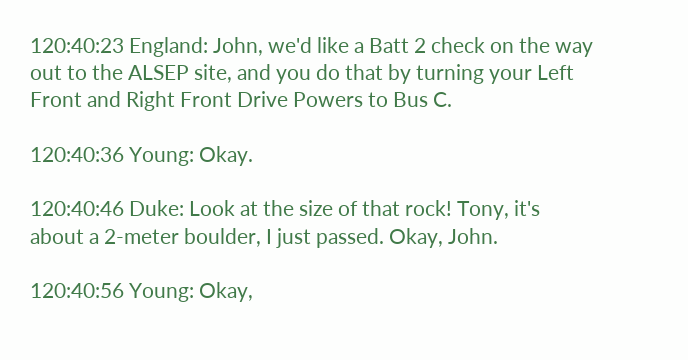120:40:23 England: John, we'd like a Batt 2 check on the way out to the ALSEP site, and you do that by turning your Left Front and Right Front Drive Powers to Bus C.

120:40:36 Young: Okay.

120:40:46 Duke: Look at the size of that rock! Tony, it's about a 2-meter boulder, I just passed. Okay, John.

120:40:56 Young: Okay,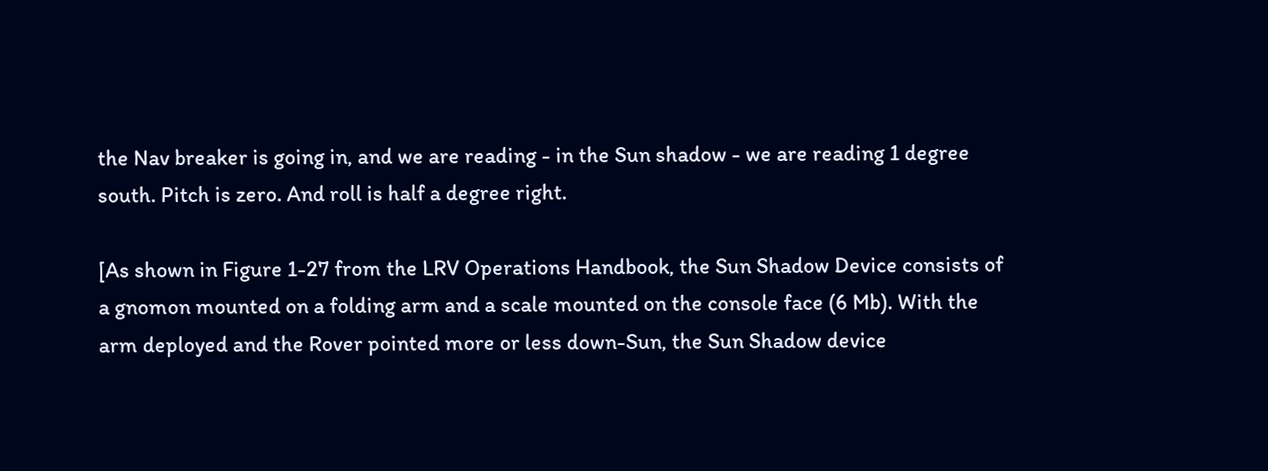the Nav breaker is going in, and we are reading - in the Sun shadow - we are reading 1 degree south. Pitch is zero. And roll is half a degree right.

[As shown in Figure 1-27 from the LRV Operations Handbook, the Sun Shadow Device consists of a gnomon mounted on a folding arm and a scale mounted on the console face (6 Mb). With the arm deployed and the Rover pointed more or less down-Sun, the Sun Shadow device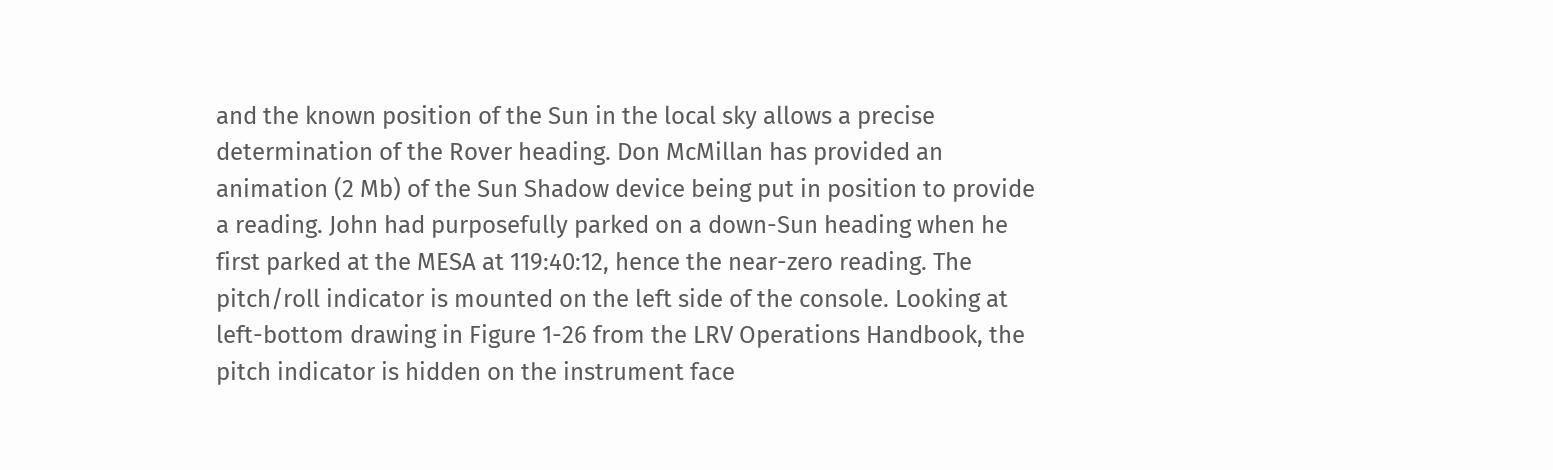and the known position of the Sun in the local sky allows a precise determination of the Rover heading. Don McMillan has provided an animation (2 Mb) of the Sun Shadow device being put in position to provide a reading. John had purposefully parked on a down-Sun heading when he first parked at the MESA at 119:40:12, hence the near-zero reading. The pitch/roll indicator is mounted on the left side of the console. Looking at left-bottom drawing in Figure 1-26 from the LRV Operations Handbook, the pitch indicator is hidden on the instrument face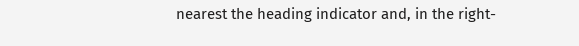nearest the heading indicator and, in the right-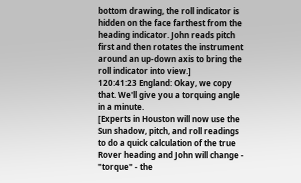bottom drawing, the roll indicator is hidden on the face farthest from the heading indicator. John reads pitch first and then rotates the instrument around an up-down axis to bring the roll indicator into view.]
120:41:23 England: Okay, we copy that. We'll give you a torquing angle in a minute.
[Experts in Houston will now use the Sun shadow, pitch, and roll readings to do a quick calculation of the true Rover heading and John will change - "torque" - the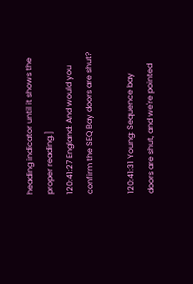heading indicator until it shows the proper reading.]
120:41:27 England: And would you confirm the SEQ Bay doors are shut?

120:41:31 Young: Sequence bay doors are shut, and we're pointed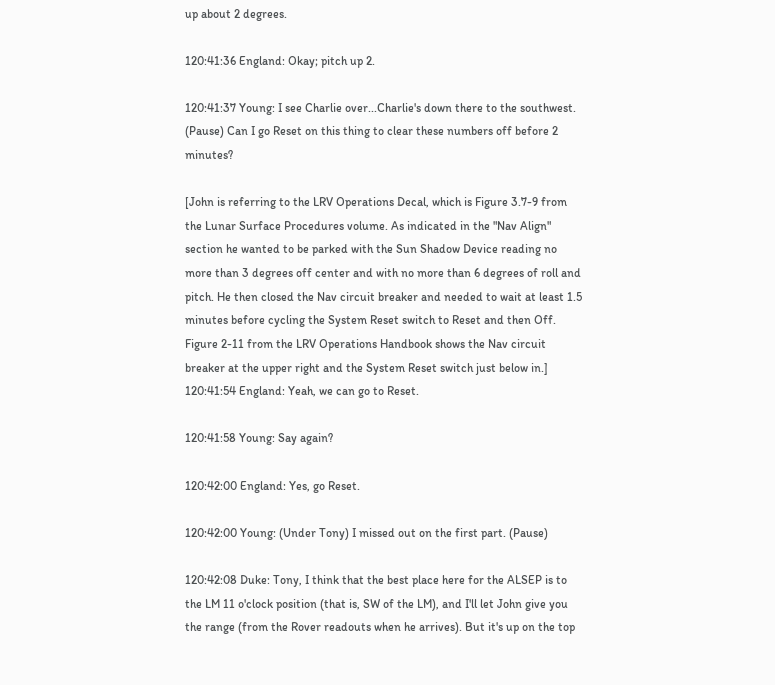up about 2 degrees.

120:41:36 England: Okay; pitch up 2.

120:41:37 Young: I see Charlie over...Charlie's down there to the southwest. (Pause) Can I go Reset on this thing to clear these numbers off before 2 minutes?

[John is referring to the LRV Operations Decal, which is Figure 3.7-9 from the Lunar Surface Procedures volume. As indicated in the "Nav Align" section he wanted to be parked with the Sun Shadow Device reading no more than 3 degrees off center and with no more than 6 degrees of roll and pitch. He then closed the Nav circuit breaker and needed to wait at least 1.5 minutes before cycling the System Reset switch to Reset and then Off. Figure 2-11 from the LRV Operations Handbook shows the Nav circuit breaker at the upper right and the System Reset switch just below in.]
120:41:54 England: Yeah, we can go to Reset.

120:41:58 Young: Say again?

120:42:00 England: Yes, go Reset.

120:42:00 Young: (Under Tony) I missed out on the first part. (Pause)

120:42:08 Duke: Tony, I think that the best place here for the ALSEP is to the LM 11 o'clock position (that is, SW of the LM), and I'll let John give you the range (from the Rover readouts when he arrives). But it's up on the top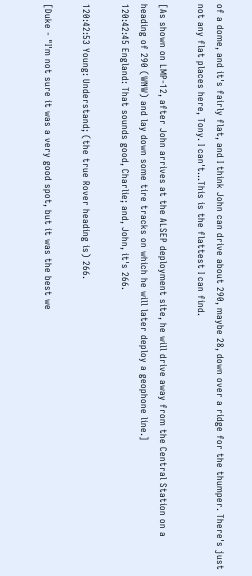of a dome, and it's fairly flat, and I think John can drive about 290, maybe 28, down over a ridge for the thumper. There's just not any flat places here, Tony. I can't...This is the flattest I can find.

[As shown on LMP-12, after John arrives at the ALSEP deployment site, he will drive away from the Central Station on a heading of 290 (WNW) and lay down some tire tracks on which he will later deploy a geophone line.]
120:42:45 England: That sounds good, Charlie; and, John, it's 266.

120:42:53 Young: Understand; (the true Rover heading is) 266.

[Duke - "I'm not sure it was a very good spot, but it was the best we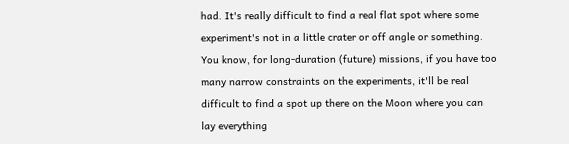had. It's really difficult to find a real flat spot where some experiment's not in a little crater or off angle or something. You know, for long-duration (future) missions, if you have too many narrow constraints on the experiments, it'll be real difficult to find a spot up there on the Moon where you can lay everything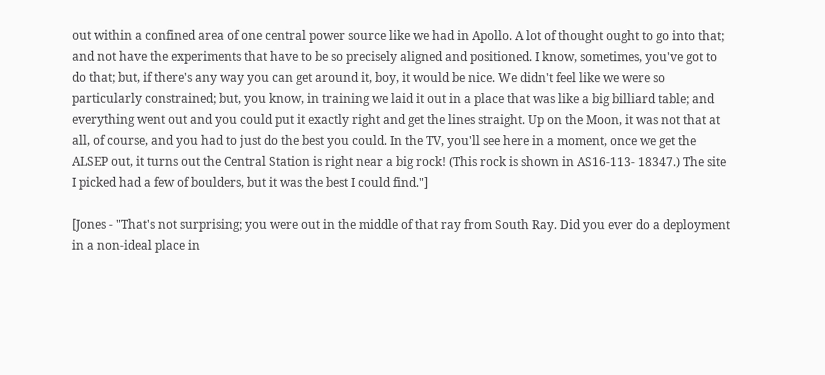out within a confined area of one central power source like we had in Apollo. A lot of thought ought to go into that; and not have the experiments that have to be so precisely aligned and positioned. I know, sometimes, you've got to do that; but, if there's any way you can get around it, boy, it would be nice. We didn't feel like we were so particularly constrained; but, you know, in training we laid it out in a place that was like a big billiard table; and everything went out and you could put it exactly right and get the lines straight. Up on the Moon, it was not that at all, of course, and you had to just do the best you could. In the TV, you'll see here in a moment, once we get the ALSEP out, it turns out the Central Station is right near a big rock! (This rock is shown in AS16-113- 18347.) The site I picked had a few of boulders, but it was the best I could find."]

[Jones - "That's not surprising; you were out in the middle of that ray from South Ray. Did you ever do a deployment in a non-ideal place in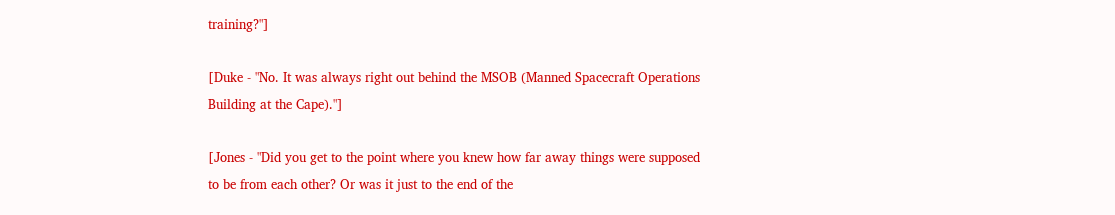training?"]

[Duke - "No. It was always right out behind the MSOB (Manned Spacecraft Operations Building at the Cape)."]

[Jones - "Did you get to the point where you knew how far away things were supposed to be from each other? Or was it just to the end of the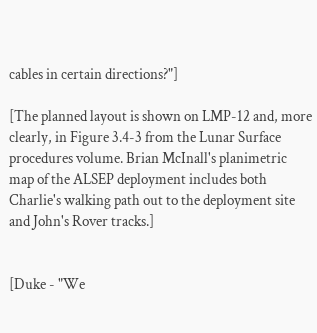cables in certain directions?"]

[The planned layout is shown on LMP-12 and, more clearly, in Figure 3.4-3 from the Lunar Surface procedures volume. Brian McInall's planimetric map of the ALSEP deployment includes both Charlie's walking path out to the deployment site and John's Rover tracks.]


[Duke - "We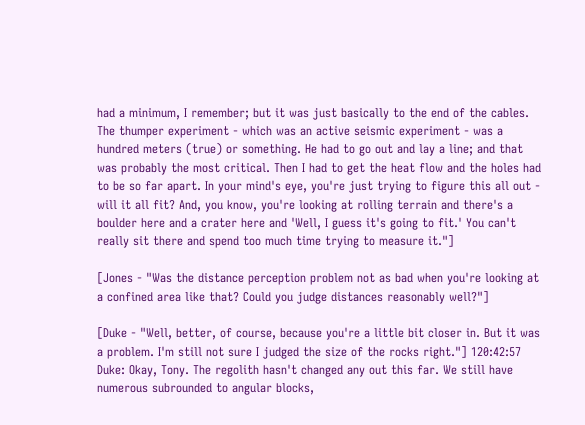had a minimum, I remember; but it was just basically to the end of the cables. The thumper experiment - which was an active seismic experiment - was a hundred meters (true) or something. He had to go out and lay a line; and that was probably the most critical. Then I had to get the heat flow and the holes had to be so far apart. In your mind's eye, you're just trying to figure this all out - will it all fit? And, you know, you're looking at rolling terrain and there's a boulder here and a crater here and 'Well, I guess it's going to fit.' You can't really sit there and spend too much time trying to measure it."]

[Jones - "Was the distance perception problem not as bad when you're looking at a confined area like that? Could you judge distances reasonably well?"]

[Duke - "Well, better, of course, because you're a little bit closer in. But it was a problem. I'm still not sure I judged the size of the rocks right."] 120:42:57 Duke: Okay, Tony. The regolith hasn't changed any out this far. We still have numerous subrounded to angular blocks,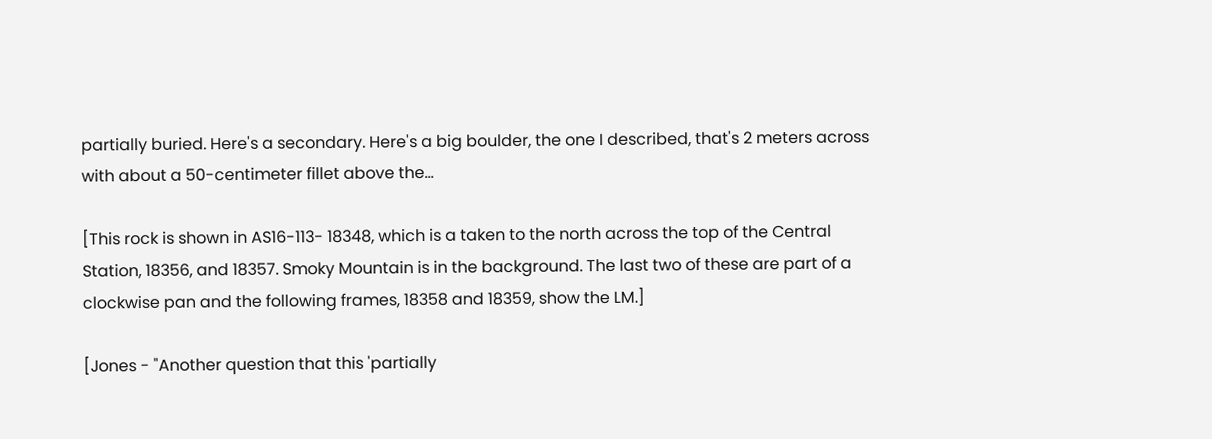partially buried. Here's a secondary. Here's a big boulder, the one I described, that's 2 meters across with about a 50-centimeter fillet above the...

[This rock is shown in AS16-113- 18348, which is a taken to the north across the top of the Central Station, 18356, and 18357. Smoky Mountain is in the background. The last two of these are part of a clockwise pan and the following frames, 18358 and 18359, show the LM.]

[Jones - "Another question that this 'partially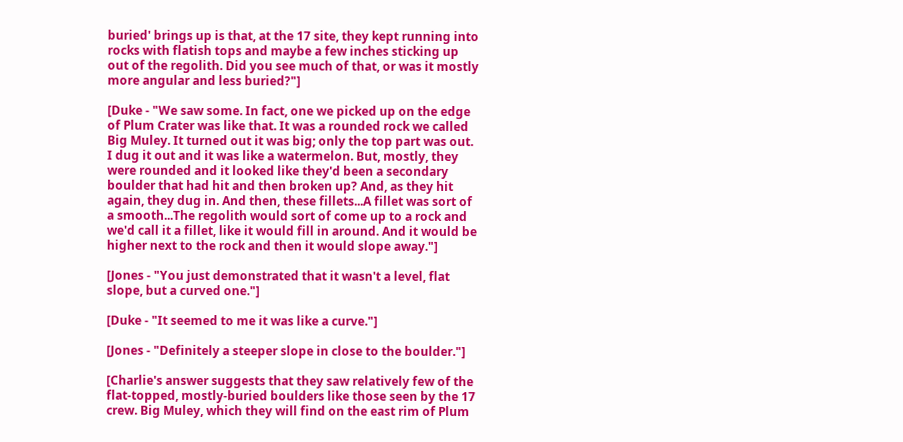buried' brings up is that, at the 17 site, they kept running into rocks with flatish tops and maybe a few inches sticking up out of the regolith. Did you see much of that, or was it mostly more angular and less buried?"]

[Duke - "We saw some. In fact, one we picked up on the edge of Plum Crater was like that. It was a rounded rock we called Big Muley. It turned out it was big; only the top part was out. I dug it out and it was like a watermelon. But, mostly, they were rounded and it looked like they'd been a secondary boulder that had hit and then broken up? And, as they hit again, they dug in. And then, these fillets...A fillet was sort of a smooth...The regolith would sort of come up to a rock and we'd call it a fillet, like it would fill in around. And it would be higher next to the rock and then it would slope away."]

[Jones - "You just demonstrated that it wasn't a level, flat slope, but a curved one."]

[Duke - "It seemed to me it was like a curve."]

[Jones - "Definitely a steeper slope in close to the boulder."]

[Charlie's answer suggests that they saw relatively few of the flat-topped, mostly-buried boulders like those seen by the 17 crew. Big Muley, which they will find on the east rim of Plum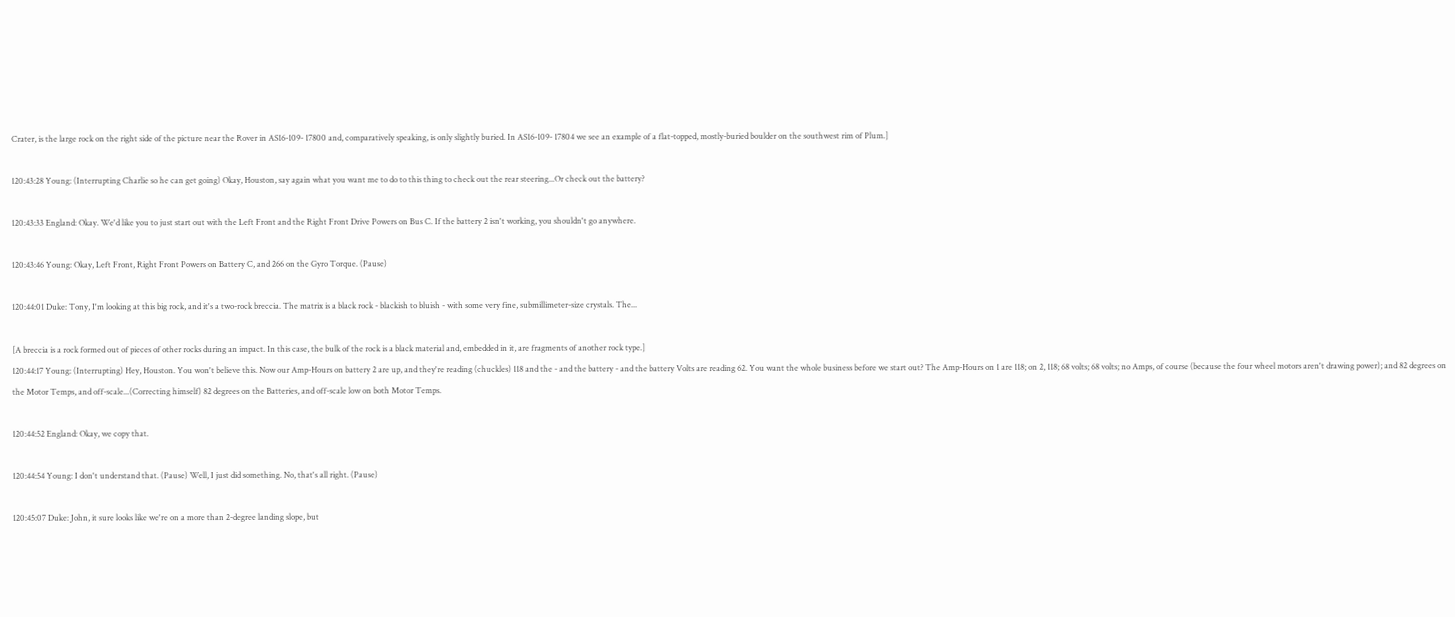Crater, is the large rock on the right side of the picture near the Rover in AS16-109- 17800 and, comparatively speaking, is only slightly buried. In AS16-109- 17804 we see an example of a flat-topped, mostly-buried boulder on the southwest rim of Plum.]

120:43:28 Young: (Interrupting Charlie so he can get going) Okay, Houston, say again what you want me to do to this thing to check out the rear steering...Or check out the battery?

120:43:33 England: Okay. We'd like you to just start out with the Left Front and the Right Front Drive Powers on Bus C. If the battery 2 isn't working, you shouldn't go anywhere.

120:43:46 Young: Okay, Left Front, Right Front Powers on Battery C, and 266 on the Gyro Torque. (Pause)

120:44:01 Duke: Tony, I'm looking at this big rock, and it's a two-rock breccia. The matrix is a black rock - blackish to bluish - with some very fine, submillimeter-size crystals. The...

[A breccia is a rock formed out of pieces of other rocks during an impact. In this case, the bulk of the rock is a black material and, embedded in it, are fragments of another rock type.]
120:44:17 Young: (Interrupting) Hey, Houston. You won't believe this. Now our Amp-Hours on battery 2 are up, and they're reading (chuckles) 118 and the - and the battery - and the battery Volts are reading 62. You want the whole business before we start out? The Amp-Hours on 1 are 118; on 2, 118; 68 volts; 68 volts; no Amps, of course (because the four wheel motors aren't drawing power); and 82 degrees on the Motor Temps, and off-scale...(Correcting himself) 82 degrees on the Batteries, and off-scale low on both Motor Temps.

120:44:52 England: Okay, we copy that.

120:44:54 Young: I don't understand that. (Pause) Well, I just did something. No, that's all right. (Pause)

120:45:07 Duke: John, it sure looks like we're on a more than 2-degree landing slope, but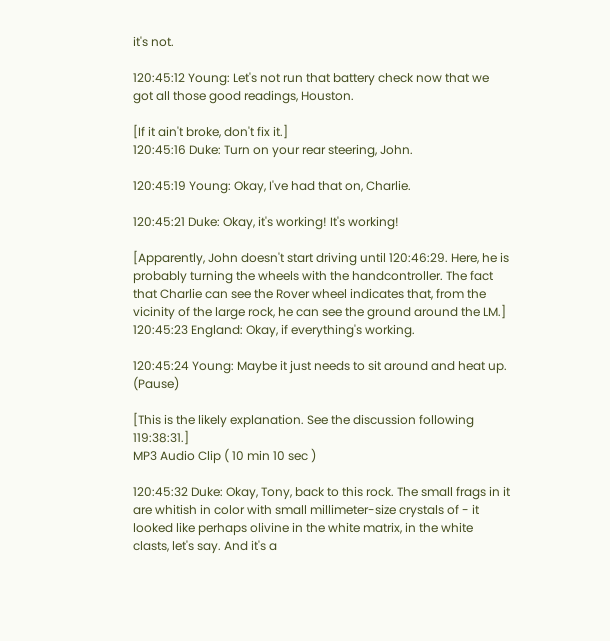it's not.

120:45:12 Young: Let's not run that battery check now that we got all those good readings, Houston.

[If it ain't broke, don't fix it.]
120:45:16 Duke: Turn on your rear steering, John.

120:45:19 Young: Okay, I've had that on, Charlie.

120:45:21 Duke: Okay, it's working! It's working!

[Apparently, John doesn't start driving until 120:46:29. Here, he is probably turning the wheels with the handcontroller. The fact that Charlie can see the Rover wheel indicates that, from the vicinity of the large rock, he can see the ground around the LM.]
120:45:23 England: Okay, if everything's working.

120:45:24 Young: Maybe it just needs to sit around and heat up. (Pause)

[This is the likely explanation. See the discussion following 119:38:31.]
MP3 Audio Clip ( 10 min 10 sec )

120:45:32 Duke: Okay, Tony, back to this rock. The small frags in it are whitish in color with small millimeter-size crystals of - it looked like perhaps olivine in the white matrix, in the white clasts, let's say. And it's a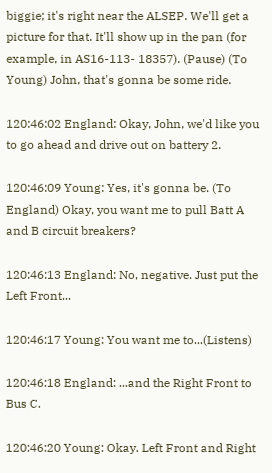biggie; it's right near the ALSEP. We'll get a picture for that. It'll show up in the pan (for example, in AS16-113- 18357). (Pause) (To Young) John, that's gonna be some ride.

120:46:02 England: Okay, John, we'd like you to go ahead and drive out on battery 2.

120:46:09 Young: Yes, it's gonna be. (To England) Okay, you want me to pull Batt A and B circuit breakers?

120:46:13 England: No, negative. Just put the Left Front...

120:46:17 Young: You want me to...(Listens)

120:46:18 England: ...and the Right Front to Bus C.

120:46:20 Young: Okay. Left Front and Right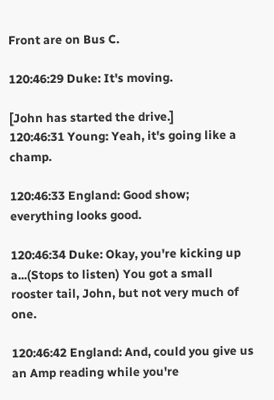Front are on Bus C.

120:46:29 Duke: It's moving.

[John has started the drive.]
120:46:31 Young: Yeah, it's going like a champ.

120:46:33 England: Good show; everything looks good.

120:46:34 Duke: Okay, you're kicking up a...(Stops to listen) You got a small rooster tail, John, but not very much of one.

120:46:42 England: And, could you give us an Amp reading while you're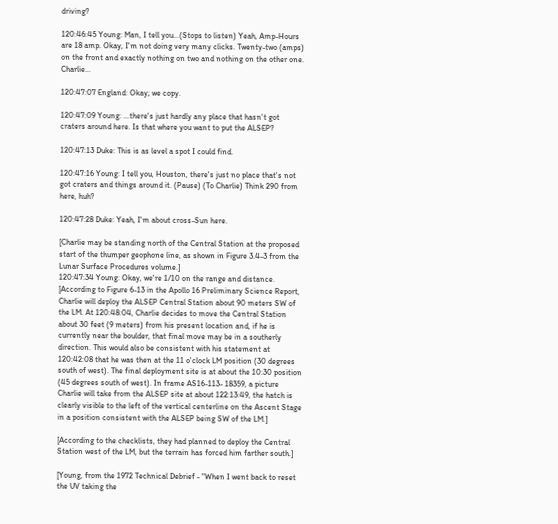driving?

120:46:45 Young: Man, I tell you...(Stops to listen) Yeah, Amp-Hours are 18 amp. Okay, I'm not doing very many clicks. Twenty-two (amps) on the front and exactly nothing on two and nothing on the other one. Charlie...

120:47:07 England: Okay; we copy.

120:47:09 Young: ...there's just hardly any place that hasn't got craters around here. Is that where you want to put the ALSEP?

120:47:13 Duke: This is as level a spot I could find.

120:47:16 Young: I tell you, Houston, there's just no place that's not got craters and things around it. (Pause) (To Charlie) Think 290 from here, huh?

120:47:28 Duke: Yeah, I'm about cross-Sun here.

[Charlie may be standing north of the Central Station at the proposed start of the thumper geophone line, as shown in Figure 3.4-3 from the Lunar Surface Procedures volume.]
120:47:34 Young: Okay, we're 1/10 on the range and distance.
[According to Figure 6-13 in the Apollo 16 Preliminary Science Report, Charlie will deploy the ALSEP Central Station about 90 meters SW of the LM. At 120:48:04, Charlie decides to move the Central Station about 30 feet (9 meters) from his present location and, if he is currently near the boulder, that final move may be in a southerly direction. This would also be consistent with his statement at 120:42:08 that he was then at the 11 o'clock LM position (30 degrees south of west). The final deployment site is at about the 10:30 position (45 degrees south of west). In frame AS16-113- 18359, a picture Charlie will take from the ALSEP site at about 122:13:49, the hatch is clearly visible to the left of the vertical centerline on the Ascent Stage in a position consistent with the ALSEP being SW of the LM.]

[According to the checklists, they had planned to deploy the Central Station west of the LM, but the terrain has forced him farther south.]

[Young, from the 1972 Technical Debrief - "When I went back to reset the UV taking the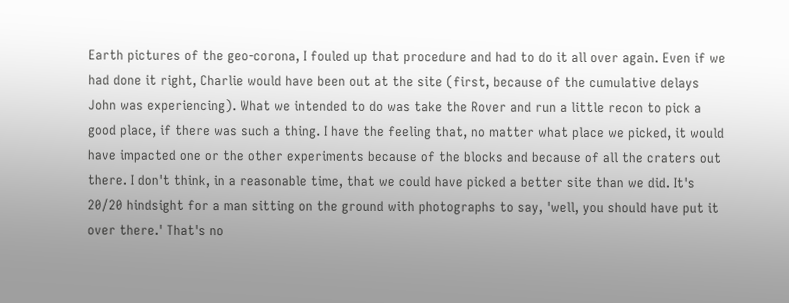Earth pictures of the geo-corona, I fouled up that procedure and had to do it all over again. Even if we had done it right, Charlie would have been out at the site (first, because of the cumulative delays John was experiencing). What we intended to do was take the Rover and run a little recon to pick a good place, if there was such a thing. I have the feeling that, no matter what place we picked, it would have impacted one or the other experiments because of the blocks and because of all the craters out there. I don't think, in a reasonable time, that we could have picked a better site than we did. It's 20/20 hindsight for a man sitting on the ground with photographs to say, 'well, you should have put it over there.' That's no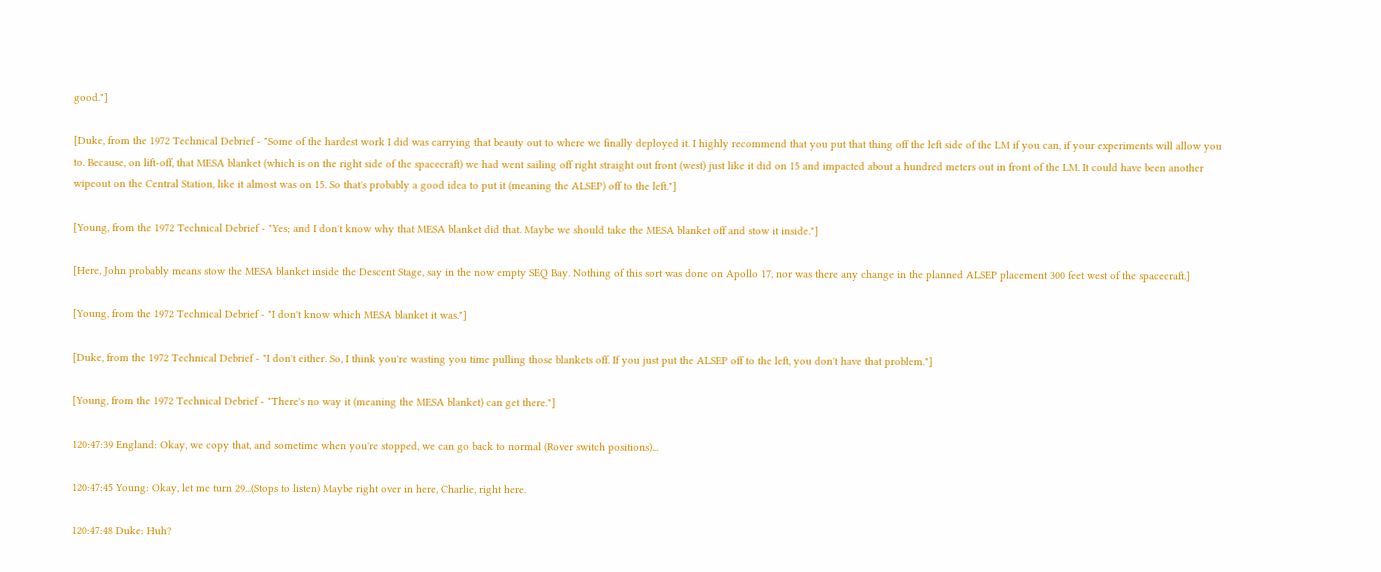good."]

[Duke, from the 1972 Technical Debrief - "Some of the hardest work I did was carrying that beauty out to where we finally deployed it. I highly recommend that you put that thing off the left side of the LM if you can, if your experiments will allow you to. Because, on lift-off, that MESA blanket (which is on the right side of the spacecraft) we had went sailing off right straight out front (west) just like it did on 15 and impacted about a hundred meters out in front of the LM. It could have been another wipeout on the Central Station, like it almost was on 15. So that's probably a good idea to put it (meaning the ALSEP) off to the left."]

[Young, from the 1972 Technical Debrief - "Yes; and I don't know why that MESA blanket did that. Maybe we should take the MESA blanket off and stow it inside."]

[Here, John probably means stow the MESA blanket inside the Descent Stage, say in the now empty SEQ Bay. Nothing of this sort was done on Apollo 17, nor was there any change in the planned ALSEP placement 300 feet west of the spacecraft.]

[Young, from the 1972 Technical Debrief - "I don't know which MESA blanket it was."]

[Duke, from the 1972 Technical Debrief - "I don't either. So, I think you're wasting you time pulling those blankets off. If you just put the ALSEP off to the left, you don't have that problem."]

[Young, from the 1972 Technical Debrief - "There's no way it (meaning the MESA blanket) can get there."]

120:47:39 England: Okay, we copy that, and sometime when you're stopped, we can go back to normal (Rover switch positions)...

120:47:45 Young: Okay, let me turn 29...(Stops to listen) Maybe right over in here, Charlie, right here.

120:47:48 Duke: Huh?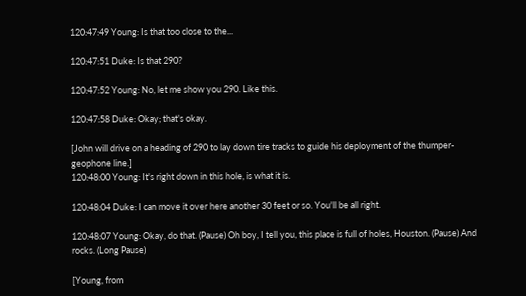120:47:49 Young: Is that too close to the...

120:47:51 Duke: Is that 290?

120:47:52 Young: No, let me show you 290. Like this.

120:47:58 Duke: Okay; that's okay.

[John will drive on a heading of 290 to lay down tire tracks to guide his deployment of the thumper-geophone line.]
120:48:00 Young: It's right down in this hole, is what it is.

120:48:04 Duke: I can move it over here another 30 feet or so. You'll be all right.

120:48:07 Young: Okay, do that. (Pause) Oh boy, I tell you, this place is full of holes, Houston. (Pause) And rocks. (Long Pause)

[Young, from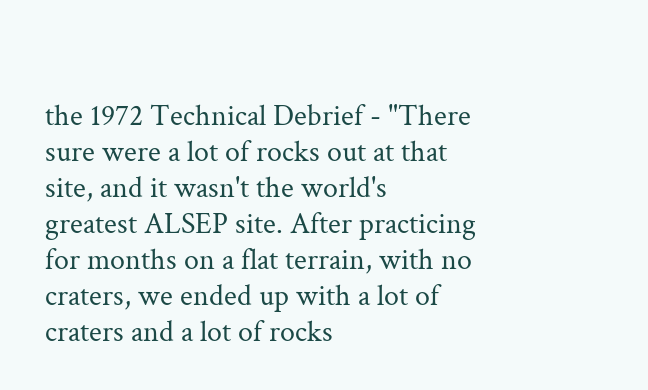the 1972 Technical Debrief - "There sure were a lot of rocks out at that site, and it wasn't the world's greatest ALSEP site. After practicing for months on a flat terrain, with no craters, we ended up with a lot of craters and a lot of rocks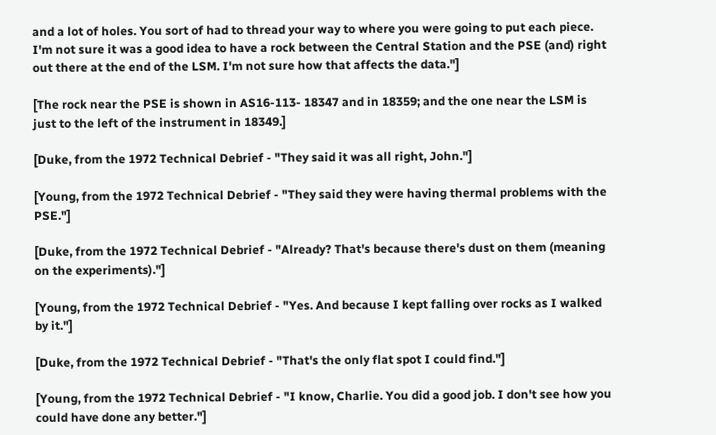and a lot of holes. You sort of had to thread your way to where you were going to put each piece. I'm not sure it was a good idea to have a rock between the Central Station and the PSE (and) right out there at the end of the LSM. I'm not sure how that affects the data."]

[The rock near the PSE is shown in AS16-113- 18347 and in 18359; and the one near the LSM is just to the left of the instrument in 18349.]

[Duke, from the 1972 Technical Debrief - "They said it was all right, John."]

[Young, from the 1972 Technical Debrief - "They said they were having thermal problems with the PSE."]

[Duke, from the 1972 Technical Debrief - "Already? That's because there's dust on them (meaning on the experiments)."]

[Young, from the 1972 Technical Debrief - "Yes. And because I kept falling over rocks as I walked by it."]

[Duke, from the 1972 Technical Debrief - "That's the only flat spot I could find."]

[Young, from the 1972 Technical Debrief - "I know, Charlie. You did a good job. I don't see how you could have done any better."]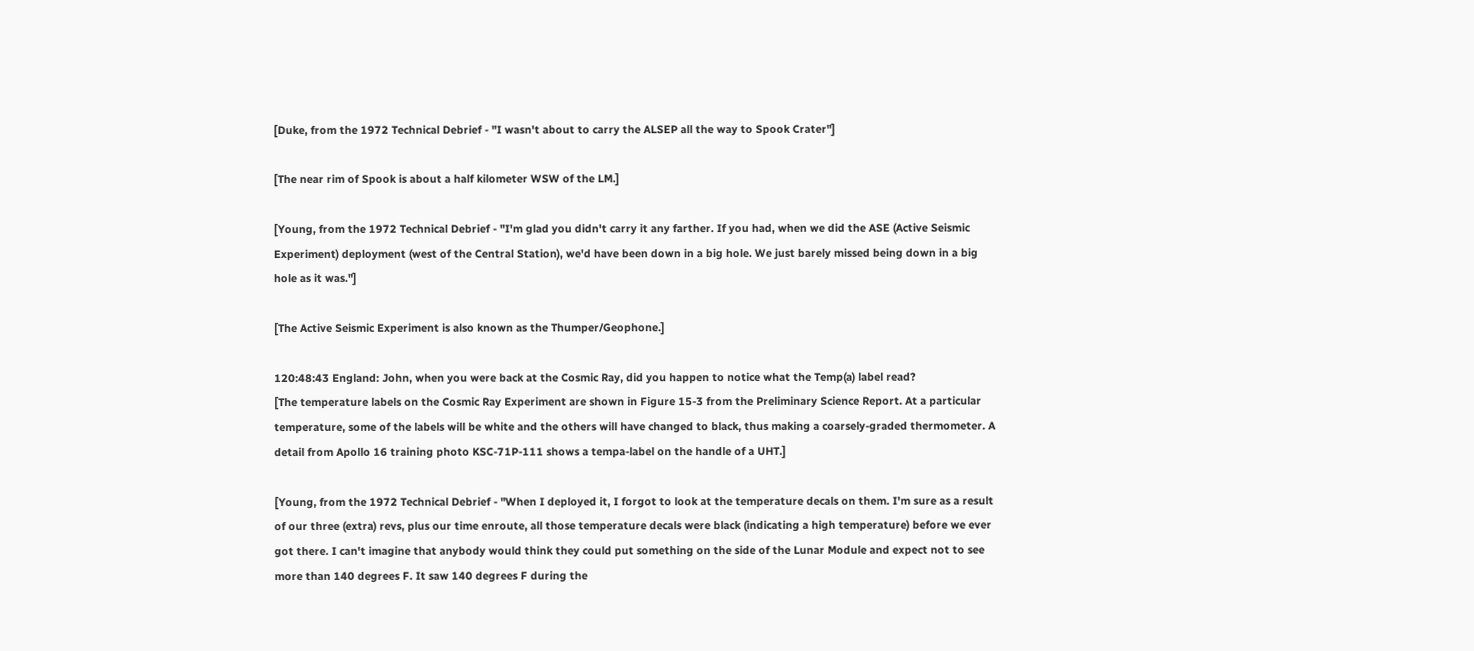[Duke, from the 1972 Technical Debrief - "I wasn't about to carry the ALSEP all the way to Spook Crater"]

[The near rim of Spook is about a half kilometer WSW of the LM.]

[Young, from the 1972 Technical Debrief - "I'm glad you didn't carry it any farther. If you had, when we did the ASE (Active Seismic Experiment) deployment (west of the Central Station), we'd have been down in a big hole. We just barely missed being down in a big hole as it was."]

[The Active Seismic Experiment is also known as the Thumper/Geophone.]

120:48:43 England: John, when you were back at the Cosmic Ray, did you happen to notice what the Temp(a) label read?
[The temperature labels on the Cosmic Ray Experiment are shown in Figure 15-3 from the Preliminary Science Report. At a particular temperature, some of the labels will be white and the others will have changed to black, thus making a coarsely-graded thermometer. A detail from Apollo 16 training photo KSC-71P-111 shows a tempa-label on the handle of a UHT.]

[Young, from the 1972 Technical Debrief - "When I deployed it, I forgot to look at the temperature decals on them. I'm sure as a result of our three (extra) revs, plus our time enroute, all those temperature decals were black (indicating a high temperature) before we ever got there. I can't imagine that anybody would think they could put something on the side of the Lunar Module and expect not to see more than 140 degrees F. It saw 140 degrees F during the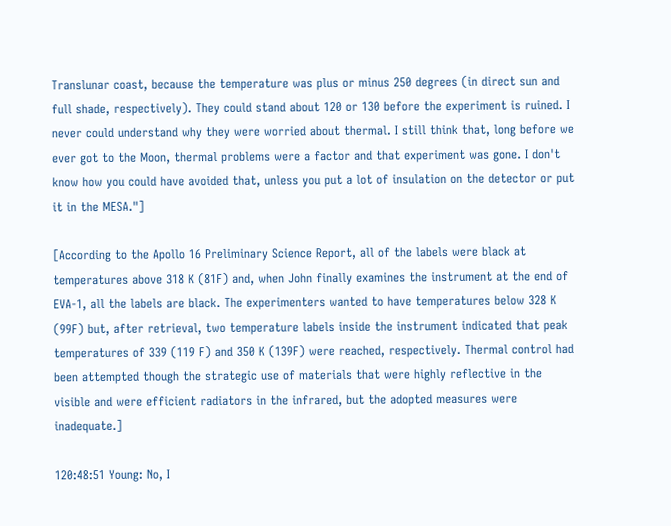Translunar coast, because the temperature was plus or minus 250 degrees (in direct sun and full shade, respectively). They could stand about 120 or 130 before the experiment is ruined. I never could understand why they were worried about thermal. I still think that, long before we ever got to the Moon, thermal problems were a factor and that experiment was gone. I don't know how you could have avoided that, unless you put a lot of insulation on the detector or put it in the MESA."]

[According to the Apollo 16 Preliminary Science Report, all of the labels were black at temperatures above 318 K (81F) and, when John finally examines the instrument at the end of EVA-1, all the labels are black. The experimenters wanted to have temperatures below 328 K (99F) but, after retrieval, two temperature labels inside the instrument indicated that peak temperatures of 339 (119 F) and 350 K (139F) were reached, respectively. Thermal control had been attempted though the strategic use of materials that were highly reflective in the visible and were efficient radiators in the infrared, but the adopted measures were inadequate.]

120:48:51 Young: No, I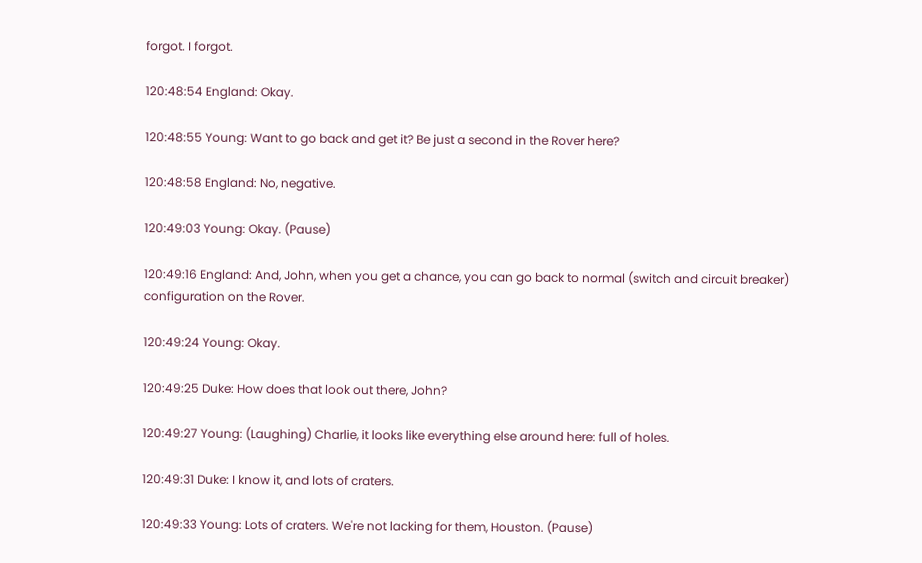forgot. I forgot.

120:48:54 England: Okay.

120:48:55 Young: Want to go back and get it? Be just a second in the Rover here?

120:48:58 England: No, negative.

120:49:03 Young: Okay. (Pause)

120:49:16 England: And, John, when you get a chance, you can go back to normal (switch and circuit breaker) configuration on the Rover.

120:49:24 Young: Okay.

120:49:25 Duke: How does that look out there, John?

120:49:27 Young: (Laughing) Charlie, it looks like everything else around here: full of holes.

120:49:31 Duke: I know it, and lots of craters.

120:49:33 Young: Lots of craters. We're not lacking for them, Houston. (Pause)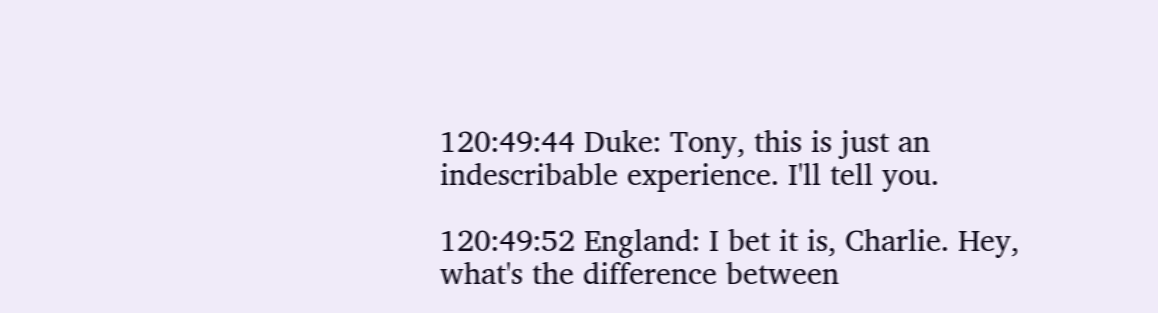120:49:44 Duke: Tony, this is just an indescribable experience. I'll tell you.

120:49:52 England: I bet it is, Charlie. Hey, what's the difference between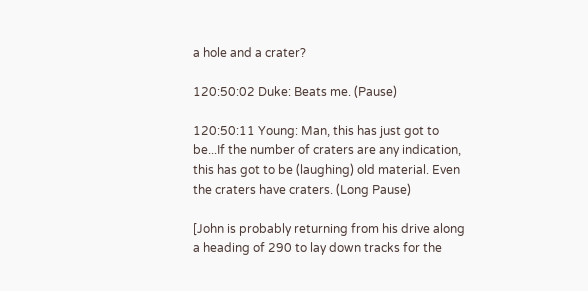a hole and a crater?

120:50:02 Duke: Beats me. (Pause)

120:50:11 Young: Man, this has just got to be...If the number of craters are any indication, this has got to be (laughing) old material. Even the craters have craters. (Long Pause)

[John is probably returning from his drive along a heading of 290 to lay down tracks for the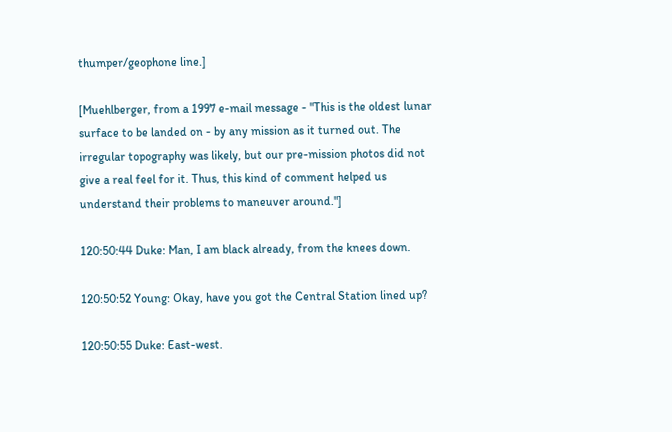thumper/geophone line.]

[Muehlberger, from a 1997 e-mail message - "This is the oldest lunar surface to be landed on - by any mission as it turned out. The irregular topography was likely, but our pre-mission photos did not give a real feel for it. Thus, this kind of comment helped us understand their problems to maneuver around."]

120:50:44 Duke: Man, I am black already, from the knees down.

120:50:52 Young: Okay, have you got the Central Station lined up?

120:50:55 Duke: East-west.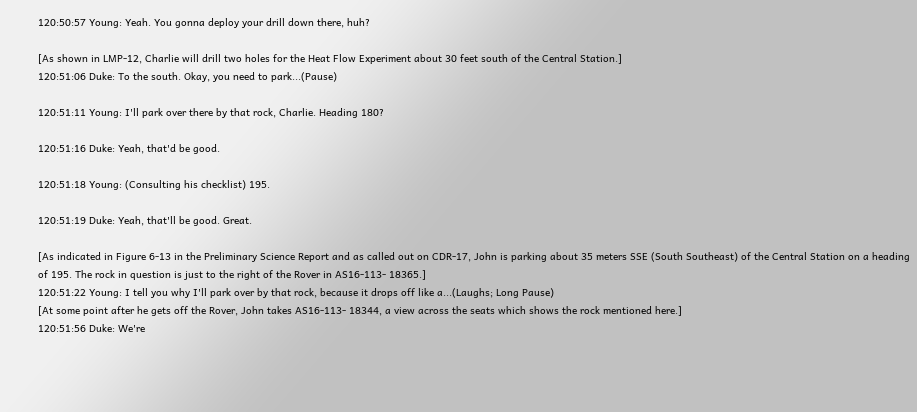120:50:57 Young: Yeah. You gonna deploy your drill down there, huh?

[As shown in LMP-12, Charlie will drill two holes for the Heat Flow Experiment about 30 feet south of the Central Station.]
120:51:06 Duke: To the south. Okay, you need to park...(Pause)

120:51:11 Young: I'll park over there by that rock, Charlie. Heading 180?

120:51:16 Duke: Yeah, that'd be good.

120:51:18 Young: (Consulting his checklist) 195.

120:51:19 Duke: Yeah, that'll be good. Great.

[As indicated in Figure 6-13 in the Preliminary Science Report and as called out on CDR-17, John is parking about 35 meters SSE (South Southeast) of the Central Station on a heading of 195. The rock in question is just to the right of the Rover in AS16-113- 18365.]
120:51:22 Young: I tell you why I'll park over by that rock, because it drops off like a...(Laughs; Long Pause)
[At some point after he gets off the Rover, John takes AS16-113- 18344, a view across the seats which shows the rock mentioned here.]
120:51:56 Duke: We're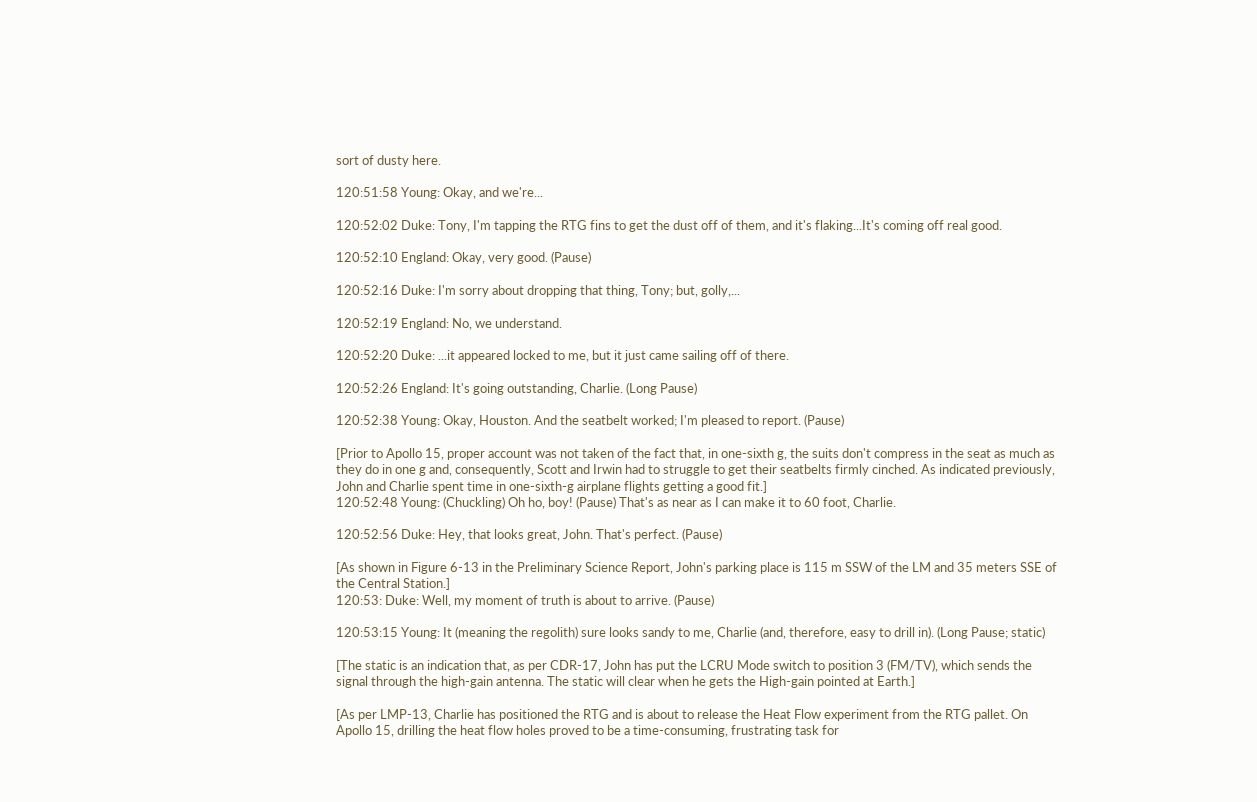sort of dusty here.

120:51:58 Young: Okay, and we're...

120:52:02 Duke: Tony, I'm tapping the RTG fins to get the dust off of them, and it's flaking...It's coming off real good.

120:52:10 England: Okay, very good. (Pause)

120:52:16 Duke: I'm sorry about dropping that thing, Tony; but, golly,...

120:52:19 England: No, we understand.

120:52:20 Duke: ...it appeared locked to me, but it just came sailing off of there.

120:52:26 England: It's going outstanding, Charlie. (Long Pause)

120:52:38 Young: Okay, Houston. And the seatbelt worked; I'm pleased to report. (Pause)

[Prior to Apollo 15, proper account was not taken of the fact that, in one-sixth g, the suits don't compress in the seat as much as they do in one g and, consequently, Scott and Irwin had to struggle to get their seatbelts firmly cinched. As indicated previously, John and Charlie spent time in one-sixth-g airplane flights getting a good fit.]
120:52:48 Young: (Chuckling) Oh ho, boy! (Pause) That's as near as I can make it to 60 foot, Charlie.

120:52:56 Duke: Hey, that looks great, John. That's perfect. (Pause)

[As shown in Figure 6-13 in the Preliminary Science Report, John's parking place is 115 m SSW of the LM and 35 meters SSE of the Central Station.]
120:53: Duke: Well, my moment of truth is about to arrive. (Pause)

120:53:15 Young: It (meaning the regolith) sure looks sandy to me, Charlie (and, therefore, easy to drill in). (Long Pause; static)

[The static is an indication that, as per CDR-17, John has put the LCRU Mode switch to position 3 (FM/TV), which sends the signal through the high-gain antenna. The static will clear when he gets the High-gain pointed at Earth.]

[As per LMP-13, Charlie has positioned the RTG and is about to release the Heat Flow experiment from the RTG pallet. On Apollo 15, drilling the heat flow holes proved to be a time-consuming, frustrating task for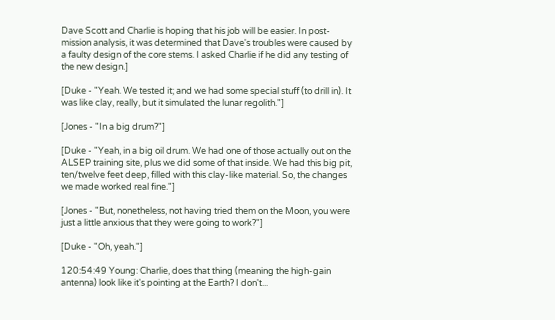Dave Scott and Charlie is hoping that his job will be easier. In post-mission analysis, it was determined that Dave's troubles were caused by a faulty design of the core stems. I asked Charlie if he did any testing of the new design.]

[Duke - "Yeah. We tested it; and we had some special stuff (to drill in). It was like clay, really, but it simulated the lunar regolith."]

[Jones - "In a big drum?"]

[Duke - "Yeah, in a big oil drum. We had one of those actually out on the ALSEP training site, plus we did some of that inside. We had this big pit, ten/twelve feet deep, filled with this clay-like material. So, the changes we made worked real fine."]

[Jones - "But, nonetheless, not having tried them on the Moon, you were just a little anxious that they were going to work?"]

[Duke - "Oh, yeah."]

120:54:49 Young: Charlie, does that thing (meaning the high-gain antenna) look like it's pointing at the Earth? I don't...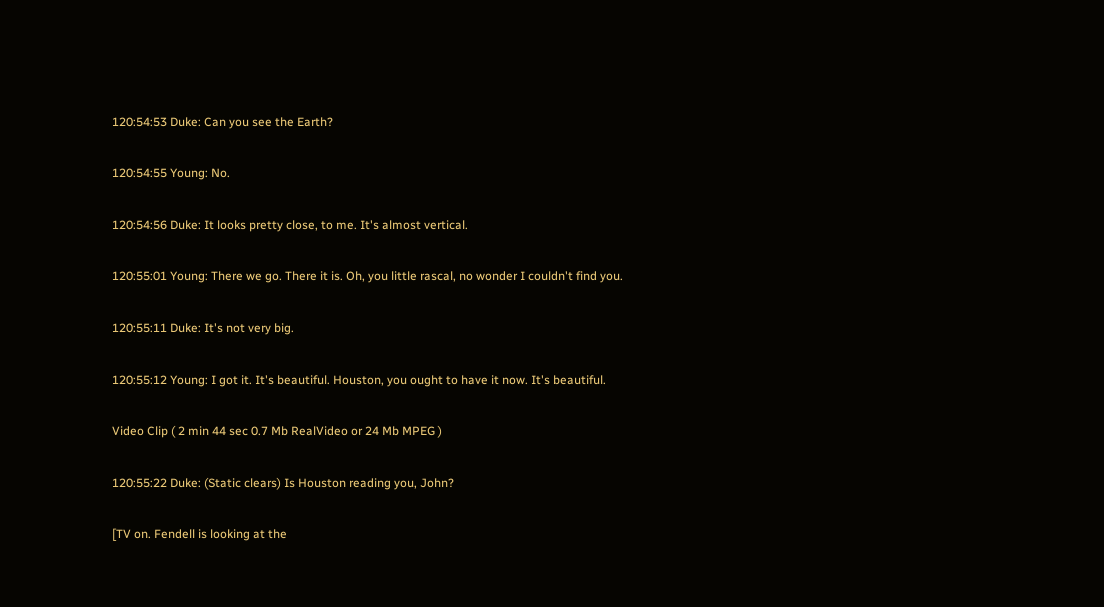120:54:53 Duke: Can you see the Earth?

120:54:55 Young: No.

120:54:56 Duke: It looks pretty close, to me. It's almost vertical.

120:55:01 Young: There we go. There it is. Oh, you little rascal, no wonder I couldn't find you.

120:55:11 Duke: It's not very big.

120:55:12 Young: I got it. It's beautiful. Houston, you ought to have it now. It's beautiful.

Video Clip ( 2 min 44 sec 0.7 Mb RealVideo or 24 Mb MPEG )

120:55:22 Duke: (Static clears) Is Houston reading you, John?

[TV on. Fendell is looking at the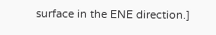surface in the ENE direction.]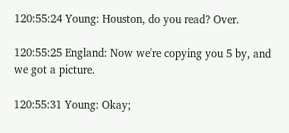120:55:24 Young: Houston, do you read? Over.

120:55:25 England: Now we're copying you 5 by, and we got a picture.

120:55:31 Young: Okay;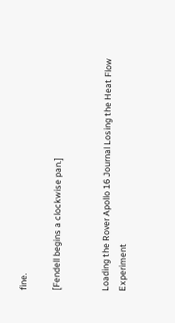fine.

[Fendell begins a clockwise pan.]


Loading the Rover Apollo 16 Journal Losing the Heat Flow Experiment